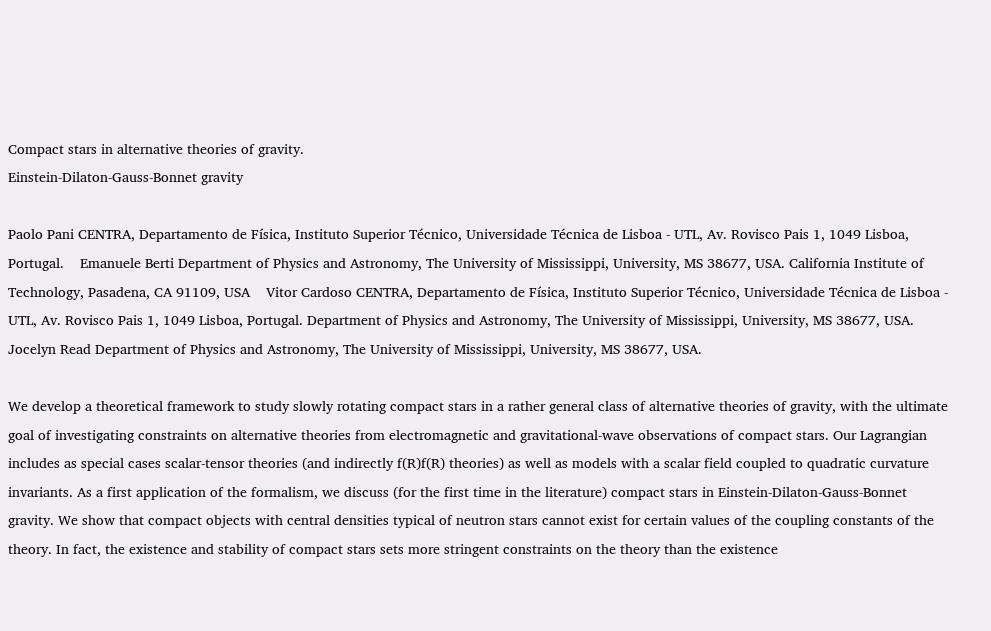Compact stars in alternative theories of gravity.
Einstein-Dilaton-Gauss-Bonnet gravity

Paolo Pani CENTRA, Departamento de Física, Instituto Superior Técnico, Universidade Técnica de Lisboa - UTL, Av. Rovisco Pais 1, 1049 Lisboa, Portugal.    Emanuele Berti Department of Physics and Astronomy, The University of Mississippi, University, MS 38677, USA. California Institute of Technology, Pasadena, CA 91109, USA    Vitor Cardoso CENTRA, Departamento de Física, Instituto Superior Técnico, Universidade Técnica de Lisboa - UTL, Av. Rovisco Pais 1, 1049 Lisboa, Portugal. Department of Physics and Astronomy, The University of Mississippi, University, MS 38677, USA.    Jocelyn Read Department of Physics and Astronomy, The University of Mississippi, University, MS 38677, USA.

We develop a theoretical framework to study slowly rotating compact stars in a rather general class of alternative theories of gravity, with the ultimate goal of investigating constraints on alternative theories from electromagnetic and gravitational-wave observations of compact stars. Our Lagrangian includes as special cases scalar-tensor theories (and indirectly f(R)f(R) theories) as well as models with a scalar field coupled to quadratic curvature invariants. As a first application of the formalism, we discuss (for the first time in the literature) compact stars in Einstein-Dilaton-Gauss-Bonnet gravity. We show that compact objects with central densities typical of neutron stars cannot exist for certain values of the coupling constants of the theory. In fact, the existence and stability of compact stars sets more stringent constraints on the theory than the existence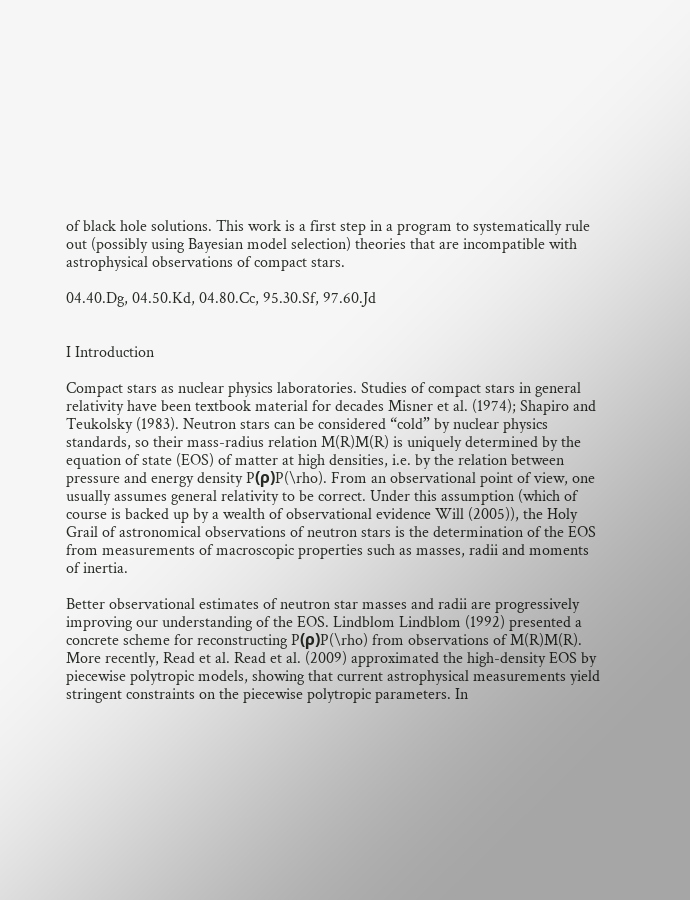of black hole solutions. This work is a first step in a program to systematically rule out (possibly using Bayesian model selection) theories that are incompatible with astrophysical observations of compact stars.

04.40.Dg, 04.50.Kd, 04.80.Cc, 95.30.Sf, 97.60.Jd


I Introduction

Compact stars as nuclear physics laboratories. Studies of compact stars in general relativity have been textbook material for decades Misner et al. (1974); Shapiro and Teukolsky (1983). Neutron stars can be considered “cold” by nuclear physics standards, so their mass-radius relation M(R)M(R) is uniquely determined by the equation of state (EOS) of matter at high densities, i.e. by the relation between pressure and energy density P(ρ)P(\rho). From an observational point of view, one usually assumes general relativity to be correct. Under this assumption (which of course is backed up by a wealth of observational evidence Will (2005)), the Holy Grail of astronomical observations of neutron stars is the determination of the EOS from measurements of macroscopic properties such as masses, radii and moments of inertia.

Better observational estimates of neutron star masses and radii are progressively improving our understanding of the EOS. Lindblom Lindblom (1992) presented a concrete scheme for reconstructing P(ρ)P(\rho) from observations of M(R)M(R). More recently, Read et al. Read et al. (2009) approximated the high-density EOS by piecewise polytropic models, showing that current astrophysical measurements yield stringent constraints on the piecewise polytropic parameters. In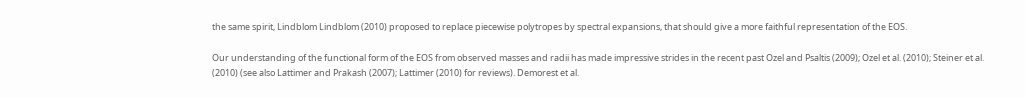the same spirit, Lindblom Lindblom (2010) proposed to replace piecewise polytropes by spectral expansions, that should give a more faithful representation of the EOS.

Our understanding of the functional form of the EOS from observed masses and radii has made impressive strides in the recent past Ozel and Psaltis (2009); Ozel et al. (2010); Steiner et al. (2010) (see also Lattimer and Prakash (2007); Lattimer (2010) for reviews). Demorest et al.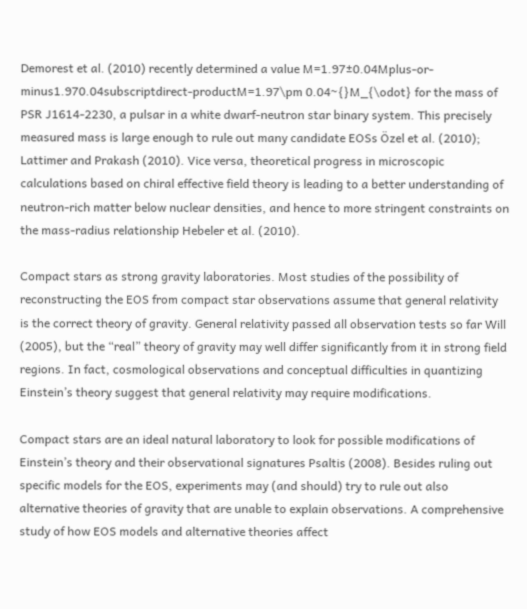Demorest et al. (2010) recently determined a value M=1.97±0.04Mplus-or-minus1.970.04subscriptdirect-productM=1.97\pm 0.04~{}M_{\odot} for the mass of PSR J1614-2230, a pulsar in a white dwarf-neutron star binary system. This precisely measured mass is large enough to rule out many candidate EOSs Özel et al. (2010); Lattimer and Prakash (2010). Vice versa, theoretical progress in microscopic calculations based on chiral effective field theory is leading to a better understanding of neutron-rich matter below nuclear densities, and hence to more stringent constraints on the mass-radius relationship Hebeler et al. (2010).

Compact stars as strong gravity laboratories. Most studies of the possibility of reconstructing the EOS from compact star observations assume that general relativity is the correct theory of gravity. General relativity passed all observation tests so far Will (2005), but the “real” theory of gravity may well differ significantly from it in strong field regions. In fact, cosmological observations and conceptual difficulties in quantizing Einstein’s theory suggest that general relativity may require modifications.

Compact stars are an ideal natural laboratory to look for possible modifications of Einstein’s theory and their observational signatures Psaltis (2008). Besides ruling out specific models for the EOS, experiments may (and should) try to rule out also alternative theories of gravity that are unable to explain observations. A comprehensive study of how EOS models and alternative theories affect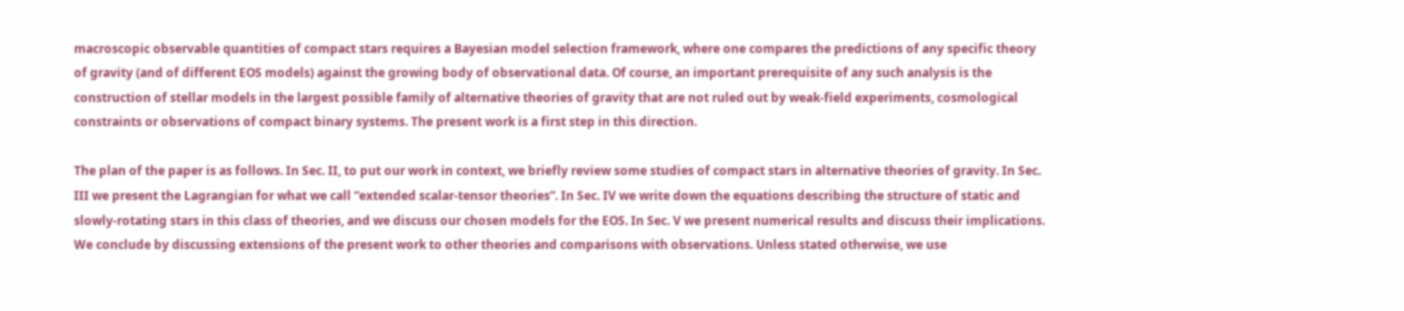macroscopic observable quantities of compact stars requires a Bayesian model selection framework, where one compares the predictions of any specific theory of gravity (and of different EOS models) against the growing body of observational data. Of course, an important prerequisite of any such analysis is the construction of stellar models in the largest possible family of alternative theories of gravity that are not ruled out by weak-field experiments, cosmological constraints or observations of compact binary systems. The present work is a first step in this direction.

The plan of the paper is as follows. In Sec. II, to put our work in context, we briefly review some studies of compact stars in alternative theories of gravity. In Sec. III we present the Lagrangian for what we call “extended scalar-tensor theories”. In Sec. IV we write down the equations describing the structure of static and slowly-rotating stars in this class of theories, and we discuss our chosen models for the EOS. In Sec. V we present numerical results and discuss their implications. We conclude by discussing extensions of the present work to other theories and comparisons with observations. Unless stated otherwise, we use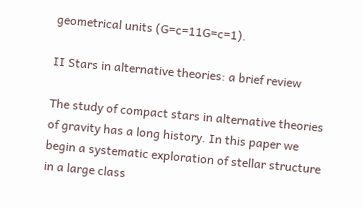geometrical units (G=c=11G=c=1).

II Stars in alternative theories: a brief review

The study of compact stars in alternative theories of gravity has a long history. In this paper we begin a systematic exploration of stellar structure in a large class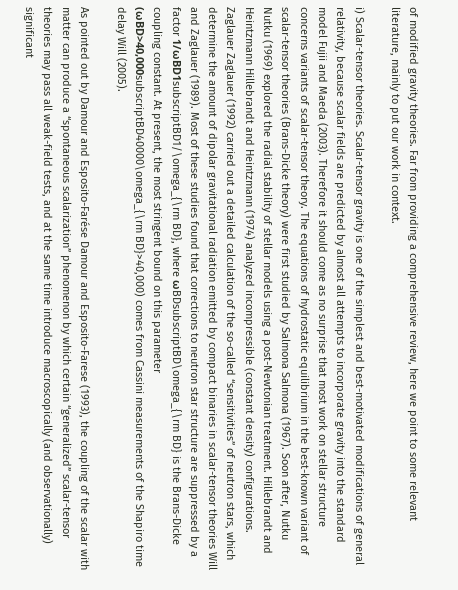of modified gravity theories. Far from providing a comprehensive review, here we point to some relevant literature, mainly to put our work in context.

i) Scalar-tensor theories. Scalar-tensor gravity is one of the simplest and best-motivated modifications of general relativity, because scalar fields are predicted by almost all attempts to incorporate gravity into the standard model Fujii and Maeda (2003). Therefore it should come as no surprise that most work on stellar structure concerns variants of scalar-tensor theory. The equations of hydrostatic equilibrium in the best-known variant of scalar-tensor theories (Brans-Dicke theory) were first studied by Salmona Salmona (1967). Soon after, Nutku Nutku (1969) explored the radial stability of stellar models using a post-Newtonian treatment. Hillebrandt and Heintzmann Hillebrandt and Heintzmann (1974) analyzed incompressible (constant density) configurations. Zaglauer Zaglauer (1992) carried out a detailed calculation of the so-called “sensitivities” of neutron stars, which determine the amount of dipolar gravitational radiation emitted by compact binaries in scalar-tensor theories Will and Zaglauer (1989). Most of these studies found that corrections to neutron star structure are suppressed by a factor 1/ωBD1subscriptBD1/\omega_{\rm BD}, where ωBDsubscriptBD\omega_{\rm BD} is the Brans-Dicke coupling constant. At present, the most stringent bound on this parameter (ωBD>40,000subscriptBD40000\omega_{\rm BD}>40,000) comes from Cassini measurements of the Shapiro time delay Will (2005).

As pointed out by Damour and Esposito-Farése Damour and Esposito-Farese (1993), the coupling of the scalar with matter can produce a “spontaneous scalarization” phenomenon by which certain “generalized” scalar-tensor theories may pass all weak-field tests, and at the same time introduce macroscopically (and observationally) significant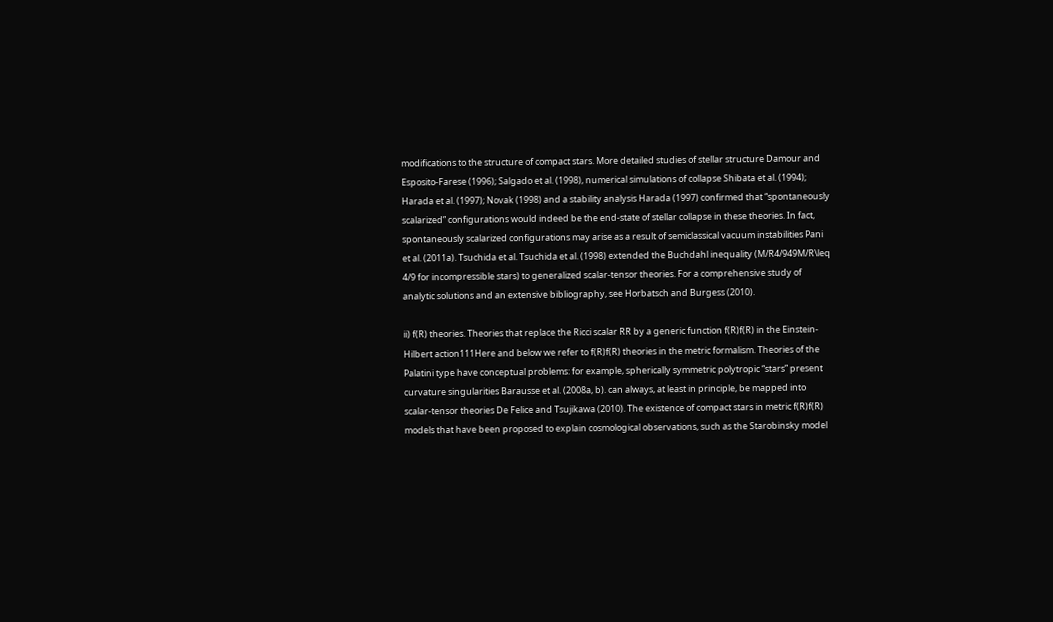modifications to the structure of compact stars. More detailed studies of stellar structure Damour and Esposito-Farese (1996); Salgado et al. (1998), numerical simulations of collapse Shibata et al. (1994); Harada et al. (1997); Novak (1998) and a stability analysis Harada (1997) confirmed that “spontaneously scalarized” configurations would indeed be the end-state of stellar collapse in these theories. In fact, spontaneously scalarized configurations may arise as a result of semiclassical vacuum instabilities Pani et al. (2011a). Tsuchida et al. Tsuchida et al. (1998) extended the Buchdahl inequality (M/R4/949M/R\leq 4/9 for incompressible stars) to generalized scalar-tensor theories. For a comprehensive study of analytic solutions and an extensive bibliography, see Horbatsch and Burgess (2010).

ii) f(R) theories. Theories that replace the Ricci scalar RR by a generic function f(R)f(R) in the Einstein-Hilbert action111Here and below we refer to f(R)f(R) theories in the metric formalism. Theories of the Palatini type have conceptual problems: for example, spherically symmetric polytropic “stars” present curvature singularities Barausse et al. (2008a, b). can always, at least in principle, be mapped into scalar-tensor theories De Felice and Tsujikawa (2010). The existence of compact stars in metric f(R)f(R) models that have been proposed to explain cosmological observations, such as the Starobinsky model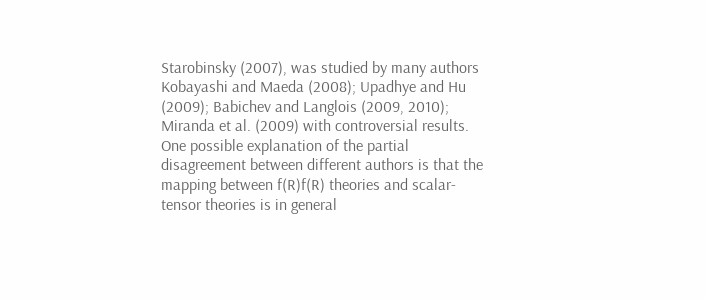Starobinsky (2007), was studied by many authors Kobayashi and Maeda (2008); Upadhye and Hu (2009); Babichev and Langlois (2009, 2010); Miranda et al. (2009) with controversial results. One possible explanation of the partial disagreement between different authors is that the mapping between f(R)f(R) theories and scalar-tensor theories is in general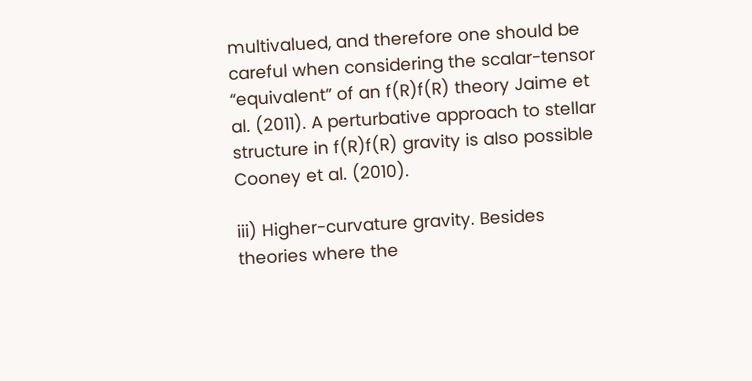multivalued, and therefore one should be careful when considering the scalar-tensor “equivalent” of an f(R)f(R) theory Jaime et al. (2011). A perturbative approach to stellar structure in f(R)f(R) gravity is also possible Cooney et al. (2010).

iii) Higher-curvature gravity. Besides theories where the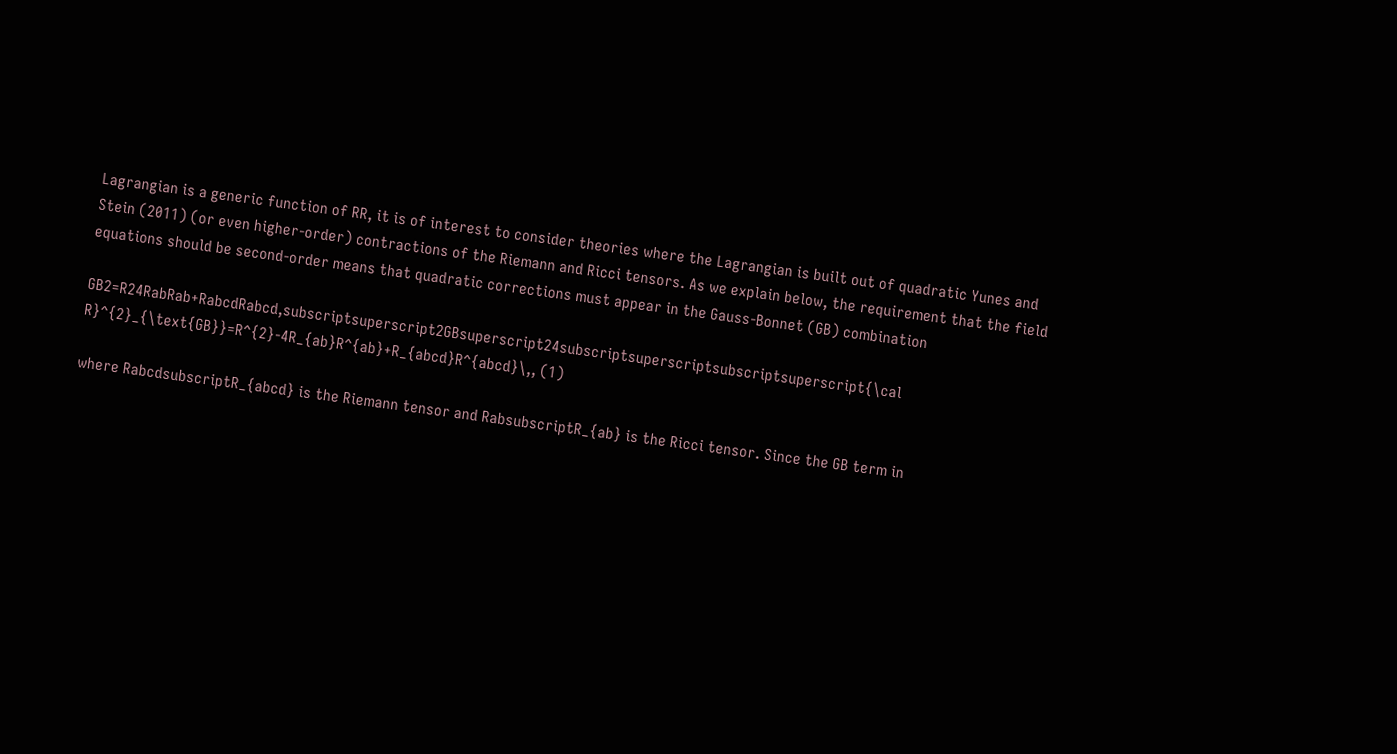Lagrangian is a generic function of RR, it is of interest to consider theories where the Lagrangian is built out of quadratic Yunes and Stein (2011) (or even higher-order) contractions of the Riemann and Ricci tensors. As we explain below, the requirement that the field equations should be second-order means that quadratic corrections must appear in the Gauss-Bonnet (GB) combination

GB2=R24RabRab+RabcdRabcd,subscriptsuperscript2GBsuperscript24subscriptsuperscriptsubscriptsuperscript{\cal R}^{2}_{\text{GB}}=R^{2}-4R_{ab}R^{ab}+R_{abcd}R^{abcd}\,, (1)

where RabcdsubscriptR_{abcd} is the Riemann tensor and RabsubscriptR_{ab} is the Ricci tensor. Since the GB term in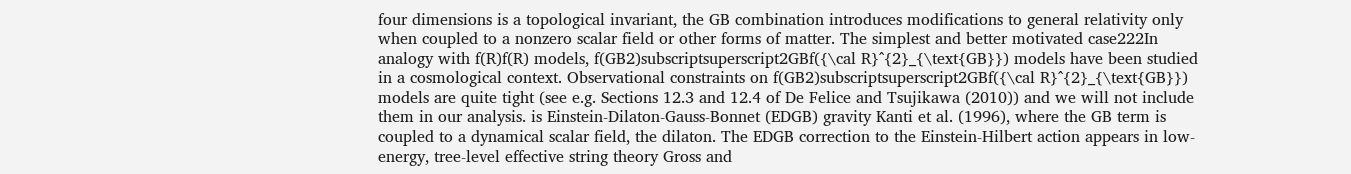four dimensions is a topological invariant, the GB combination introduces modifications to general relativity only when coupled to a nonzero scalar field or other forms of matter. The simplest and better motivated case222In analogy with f(R)f(R) models, f(GB2)subscriptsuperscript2GBf({\cal R}^{2}_{\text{GB}}) models have been studied in a cosmological context. Observational constraints on f(GB2)subscriptsuperscript2GBf({\cal R}^{2}_{\text{GB}}) models are quite tight (see e.g. Sections 12.3 and 12.4 of De Felice and Tsujikawa (2010)) and we will not include them in our analysis. is Einstein-Dilaton-Gauss-Bonnet (EDGB) gravity Kanti et al. (1996), where the GB term is coupled to a dynamical scalar field, the dilaton. The EDGB correction to the Einstein-Hilbert action appears in low-energy, tree-level effective string theory Gross and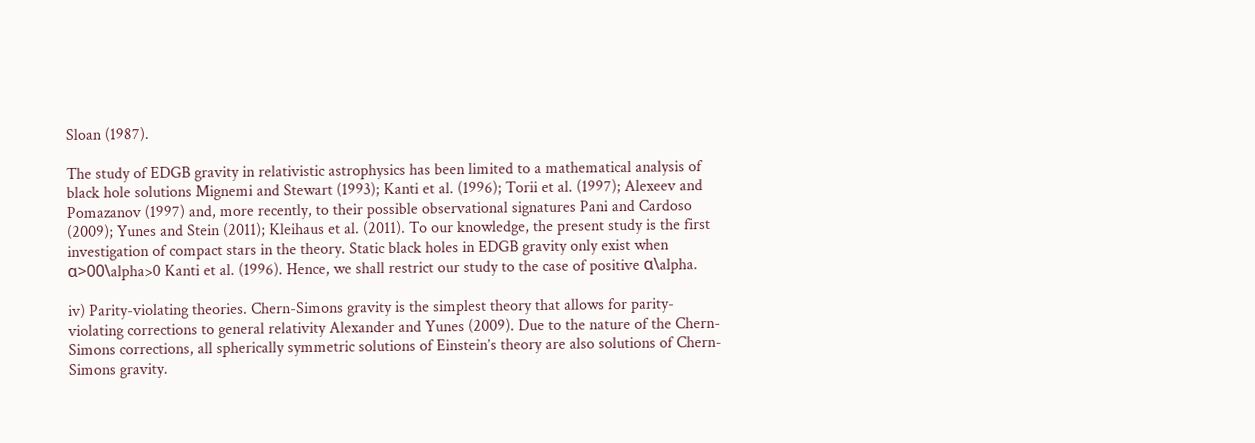Sloan (1987).

The study of EDGB gravity in relativistic astrophysics has been limited to a mathematical analysis of black hole solutions Mignemi and Stewart (1993); Kanti et al. (1996); Torii et al. (1997); Alexeev and Pomazanov (1997) and, more recently, to their possible observational signatures Pani and Cardoso (2009); Yunes and Stein (2011); Kleihaus et al. (2011). To our knowledge, the present study is the first investigation of compact stars in the theory. Static black holes in EDGB gravity only exist when α>00\alpha>0 Kanti et al. (1996). Hence, we shall restrict our study to the case of positive α\alpha.

iv) Parity-violating theories. Chern-Simons gravity is the simplest theory that allows for parity-violating corrections to general relativity Alexander and Yunes (2009). Due to the nature of the Chern-Simons corrections, all spherically symmetric solutions of Einstein’s theory are also solutions of Chern-Simons gravity.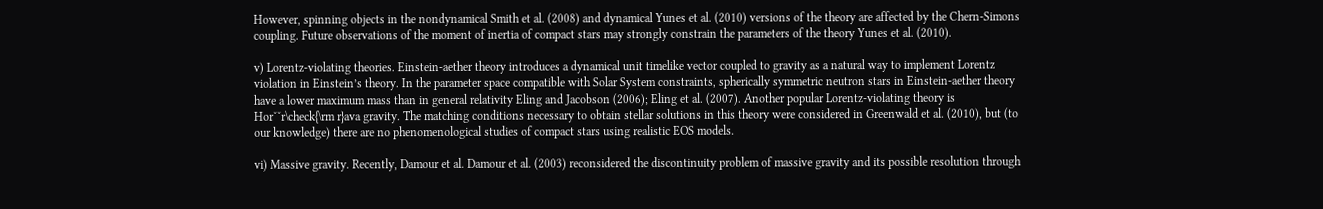However, spinning objects in the nondynamical Smith et al. (2008) and dynamical Yunes et al. (2010) versions of the theory are affected by the Chern-Simons coupling. Future observations of the moment of inertia of compact stars may strongly constrain the parameters of the theory Yunes et al. (2010).

v) Lorentz-violating theories. Einstein-aether theory introduces a dynamical unit timelike vector coupled to gravity as a natural way to implement Lorentz violation in Einstein’s theory. In the parameter space compatible with Solar System constraints, spherically symmetric neutron stars in Einstein-aether theory have a lower maximum mass than in general relativity Eling and Jacobson (2006); Eling et al. (2007). Another popular Lorentz-violating theory is Horˇˇr\check{\rm r}ava gravity. The matching conditions necessary to obtain stellar solutions in this theory were considered in Greenwald et al. (2010), but (to our knowledge) there are no phenomenological studies of compact stars using realistic EOS models.

vi) Massive gravity. Recently, Damour et al. Damour et al. (2003) reconsidered the discontinuity problem of massive gravity and its possible resolution through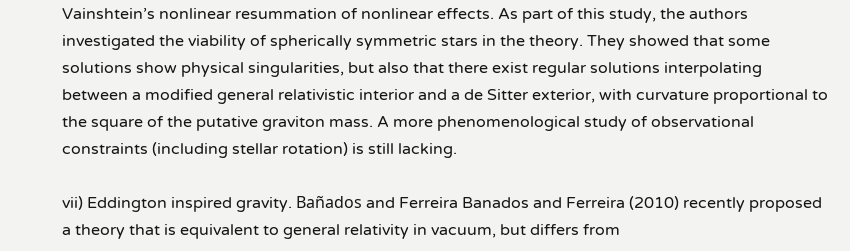Vainshtein’s nonlinear resummation of nonlinear effects. As part of this study, the authors investigated the viability of spherically symmetric stars in the theory. They showed that some solutions show physical singularities, but also that there exist regular solutions interpolating between a modified general relativistic interior and a de Sitter exterior, with curvature proportional to the square of the putative graviton mass. A more phenomenological study of observational constraints (including stellar rotation) is still lacking.

vii) Eddington inspired gravity. Bañados and Ferreira Banados and Ferreira (2010) recently proposed a theory that is equivalent to general relativity in vacuum, but differs from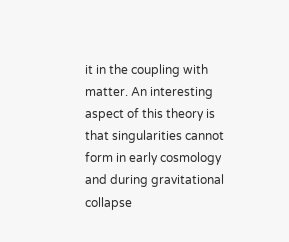it in the coupling with matter. An interesting aspect of this theory is that singularities cannot form in early cosmology and during gravitational collapse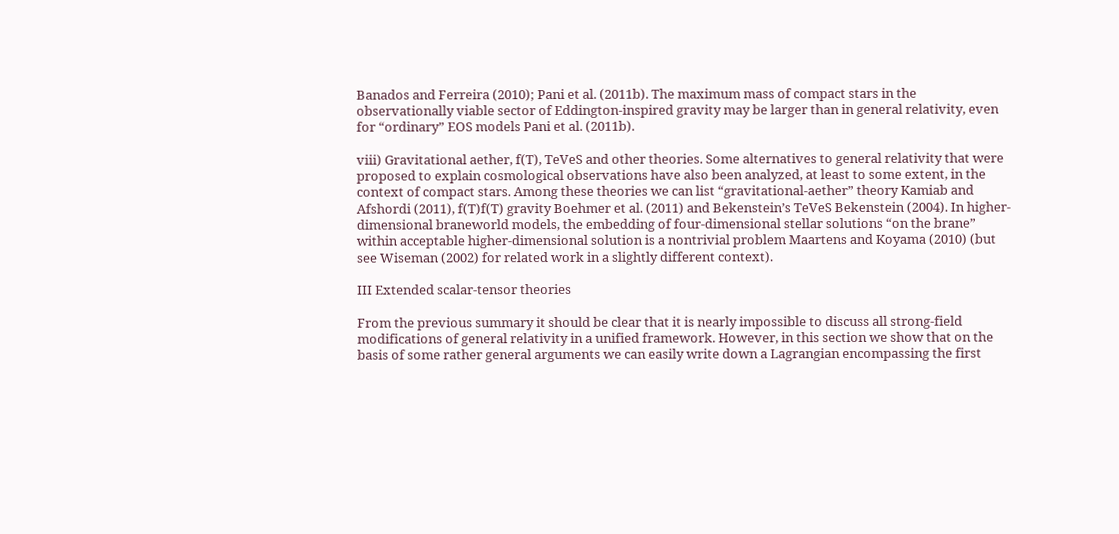Banados and Ferreira (2010); Pani et al. (2011b). The maximum mass of compact stars in the observationally viable sector of Eddington-inspired gravity may be larger than in general relativity, even for “ordinary” EOS models Pani et al. (2011b).

viii) Gravitational aether, f(T), TeVeS and other theories. Some alternatives to general relativity that were proposed to explain cosmological observations have also been analyzed, at least to some extent, in the context of compact stars. Among these theories we can list “gravitational-aether” theory Kamiab and Afshordi (2011), f(T)f(T) gravity Boehmer et al. (2011) and Bekenstein’s TeVeS Bekenstein (2004). In higher-dimensional braneworld models, the embedding of four-dimensional stellar solutions “on the brane” within acceptable higher-dimensional solution is a nontrivial problem Maartens and Koyama (2010) (but see Wiseman (2002) for related work in a slightly different context).

III Extended scalar-tensor theories

From the previous summary it should be clear that it is nearly impossible to discuss all strong-field modifications of general relativity in a unified framework. However, in this section we show that on the basis of some rather general arguments we can easily write down a Lagrangian encompassing the first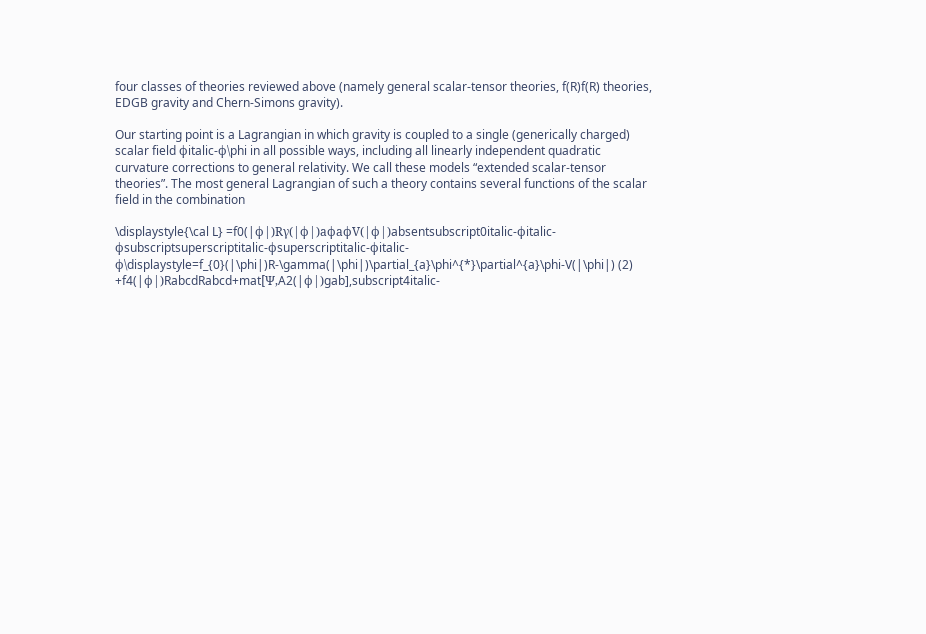four classes of theories reviewed above (namely general scalar-tensor theories, f(R)f(R) theories, EDGB gravity and Chern-Simons gravity).

Our starting point is a Lagrangian in which gravity is coupled to a single (generically charged) scalar field ϕitalic-ϕ\phi in all possible ways, including all linearly independent quadratic curvature corrections to general relativity. We call these models “extended scalar-tensor theories”. The most general Lagrangian of such a theory contains several functions of the scalar field in the combination

\displaystyle{\cal L} =f0(|ϕ|)Rγ(|ϕ|)aϕaϕV(|ϕ|)absentsubscript0italic-ϕitalic-ϕsubscriptsuperscriptitalic-ϕsuperscriptitalic-ϕitalic-ϕ\displaystyle=f_{0}(|\phi|)R-\gamma(|\phi|)\partial_{a}\phi^{*}\partial^{a}\phi-V(|\phi|) (2)
+f4(|ϕ|)RabcdRabcd+mat[Ψ,A2(|ϕ|)gab],subscript4italic-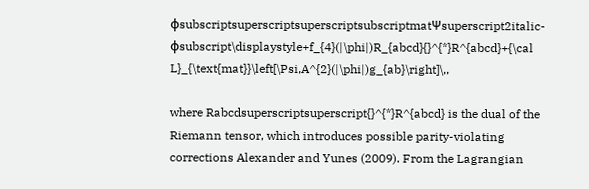ϕsubscriptsuperscriptsuperscriptsubscriptmatΨsuperscript2italic-ϕsubscript\displaystyle+f_{4}(|\phi|)R_{abcd}{}^{*}R^{abcd}+{\cal L}_{\text{mat}}\left[\Psi,A^{2}(|\phi|)g_{ab}\right]\,,

where Rabcdsuperscriptsuperscript{}^{*}R^{abcd} is the dual of the Riemann tensor, which introduces possible parity-violating corrections Alexander and Yunes (2009). From the Lagrangian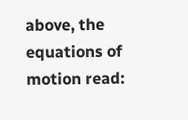above, the equations of motion read: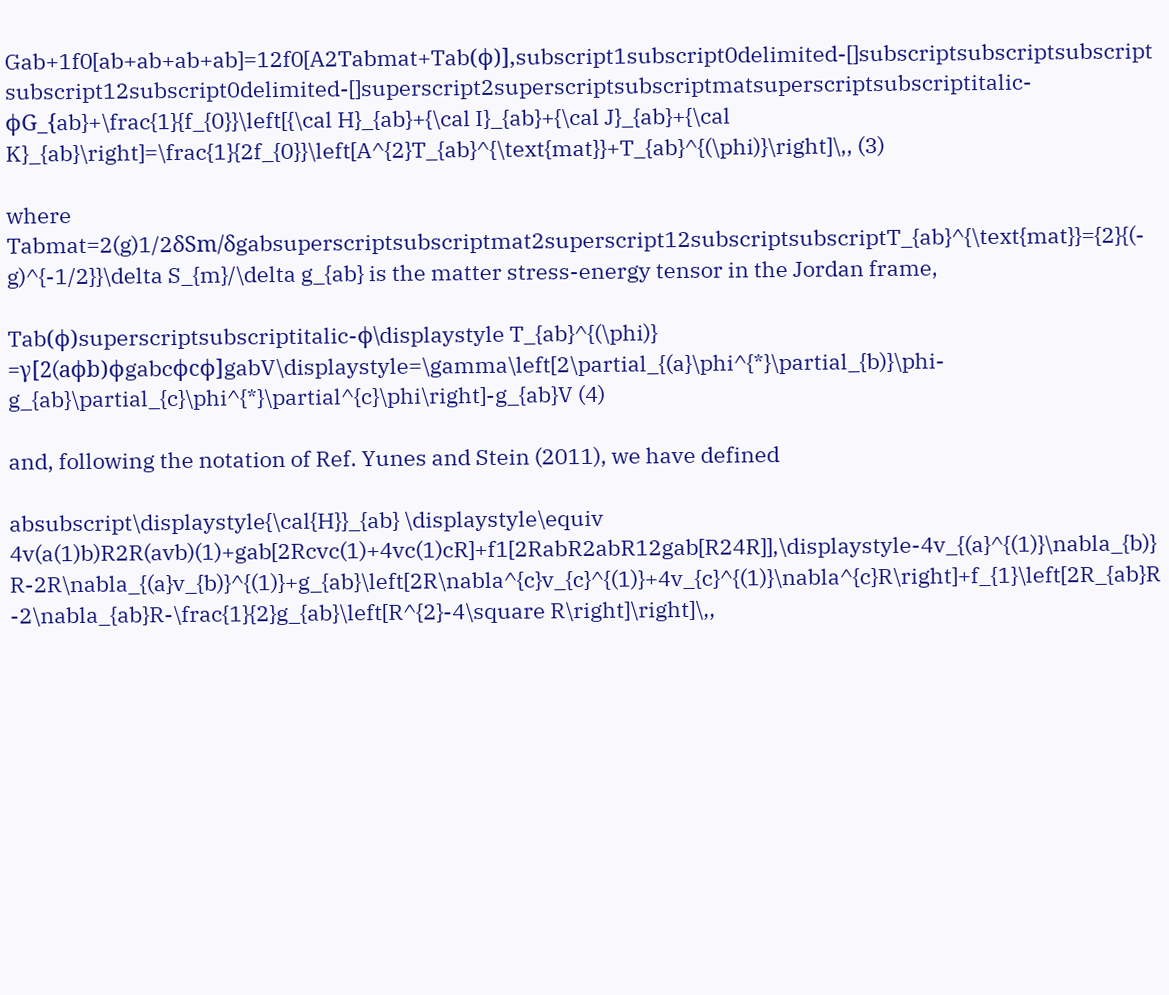Gab+1f0[ab+ab+ab+ab]=12f0[A2Tabmat+Tab(ϕ)],subscript1subscript0delimited-[]subscriptsubscriptsubscriptsubscript12subscript0delimited-[]superscript2superscriptsubscriptmatsuperscriptsubscriptitalic-ϕG_{ab}+\frac{1}{f_{0}}\left[{\cal H}_{ab}+{\cal I}_{ab}+{\cal J}_{ab}+{\cal K}_{ab}\right]=\frac{1}{2f_{0}}\left[A^{2}T_{ab}^{\text{mat}}+T_{ab}^{(\phi)}\right]\,, (3)

where Tabmat=2(g)1/2δSm/δgabsuperscriptsubscriptmat2superscript12subscriptsubscriptT_{ab}^{\text{mat}}={2}{(-g)^{-1/2}}\delta S_{m}/\delta g_{ab} is the matter stress-energy tensor in the Jordan frame,

Tab(ϕ)superscriptsubscriptitalic-ϕ\displaystyle T_{ab}^{(\phi)} =γ[2(aϕb)ϕgabcϕcϕ]gabV\displaystyle=\gamma\left[2\partial_{(a}\phi^{*}\partial_{b)}\phi-g_{ab}\partial_{c}\phi^{*}\partial^{c}\phi\right]-g_{ab}V (4)

and, following the notation of Ref. Yunes and Stein (2011), we have defined

absubscript\displaystyle{\cal{H}}_{ab} \displaystyle\equiv 4v(a(1)b)R2R(avb)(1)+gab[2Rcvc(1)+4vc(1)cR]+f1[2RabR2abR12gab[R24R]],\displaystyle-4v_{(a}^{(1)}\nabla_{b)}R-2R\nabla_{(a}v_{b)}^{(1)}+g_{ab}\left[2R\nabla^{c}v_{c}^{(1)}+4v_{c}^{(1)}\nabla^{c}R\right]+f_{1}\left[2R_{ab}R-2\nabla_{ab}R-\frac{1}{2}g_{ab}\left[R^{2}-4\square R\right]\right]\,,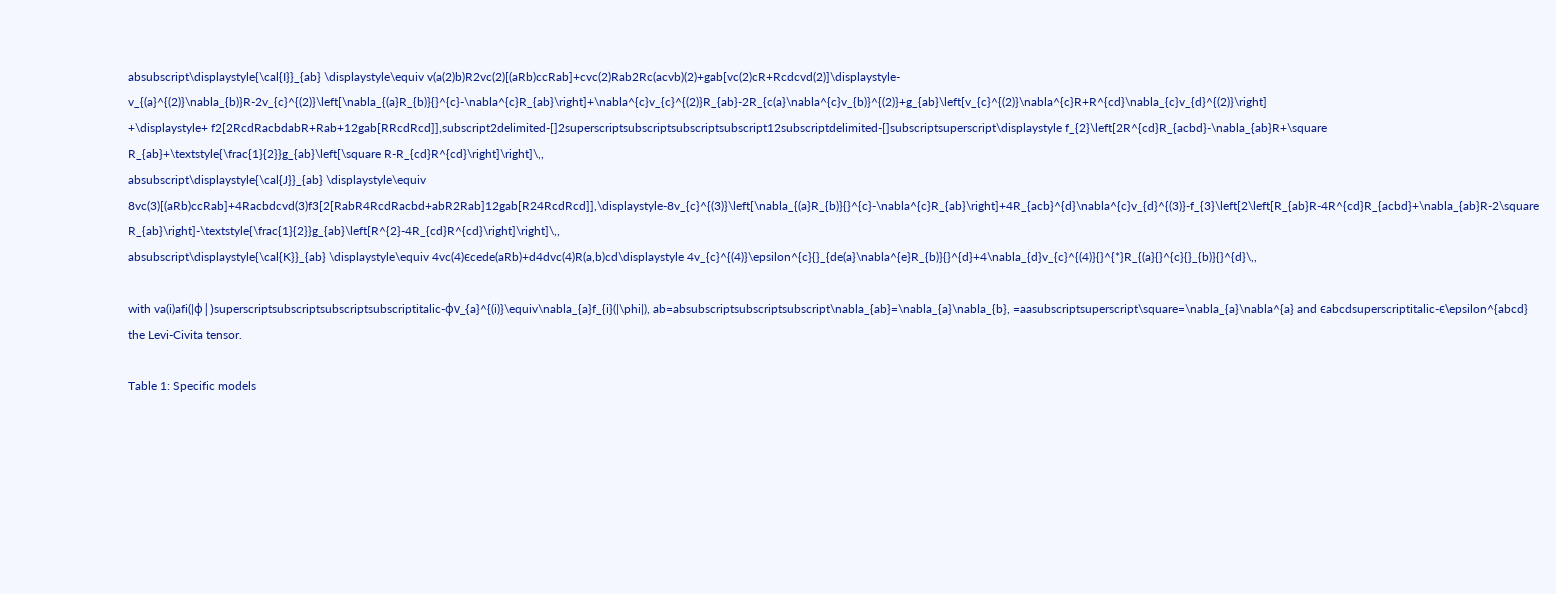absubscript\displaystyle{\cal{I}}_{ab} \displaystyle\equiv v(a(2)b)R2vc(2)[(aRb)ccRab]+cvc(2)Rab2Rc(acvb)(2)+gab[vc(2)cR+Rcdcvd(2)]\displaystyle-v_{(a}^{(2)}\nabla_{b)}R-2v_{c}^{(2)}\left[\nabla_{(a}R_{b)}{}^{c}-\nabla^{c}R_{ab}\right]+\nabla^{c}v_{c}^{(2)}R_{ab}-2R_{c(a}\nabla^{c}v_{b)}^{(2)}+g_{ab}\left[v_{c}^{(2)}\nabla^{c}R+R^{cd}\nabla_{c}v_{d}^{(2)}\right]
+\displaystyle+ f2[2RcdRacbdabR+Rab+12gab[RRcdRcd]],subscript2delimited-[]2superscriptsubscriptsubscriptsubscript12subscriptdelimited-[]subscriptsuperscript\displaystyle f_{2}\left[2R^{cd}R_{acbd}-\nabla_{ab}R+\square R_{ab}+\textstyle{\frac{1}{2}}g_{ab}\left[\square R-R_{cd}R^{cd}\right]\right]\,,
absubscript\displaystyle{\cal{J}}_{ab} \displaystyle\equiv 8vc(3)[(aRb)ccRab]+4Racbdcvd(3)f3[2[RabR4RcdRacbd+abR2Rab]12gab[R24RcdRcd]],\displaystyle-8v_{c}^{(3)}\left[\nabla_{(a}R_{b)}{}^{c}-\nabla^{c}R_{ab}\right]+4R_{acb}^{d}\nabla^{c}v_{d}^{(3)}-f_{3}\left[2\left[R_{ab}R-4R^{cd}R_{acbd}+\nabla_{ab}R-2\square R_{ab}\right]-\textstyle{\frac{1}{2}}g_{ab}\left[R^{2}-4R_{cd}R^{cd}\right]\right]\,,
absubscript\displaystyle{\cal{K}}_{ab} \displaystyle\equiv 4vc(4)ϵcede(aRb)+d4dvc(4)R(a,b)cd\displaystyle 4v_{c}^{(4)}\epsilon^{c}{}_{de(a}\nabla^{e}R_{b)}{}^{d}+4\nabla_{d}v_{c}^{(4)}{}^{*}R_{(a}{}^{c}{}_{b)}{}^{d}\,,

with va(i)afi(|ϕ|)superscriptsubscriptsubscriptsubscriptitalic-ϕv_{a}^{(i)}\equiv\nabla_{a}f_{i}(|\phi|), ab=absubscriptsubscriptsubscript\nabla_{ab}=\nabla_{a}\nabla_{b}, =aasubscriptsuperscript\square=\nabla_{a}\nabla^{a} and ϵabcdsuperscriptitalic-ϵ\epsilon^{abcd} the Levi-Civita tensor.

Table 1: Specific models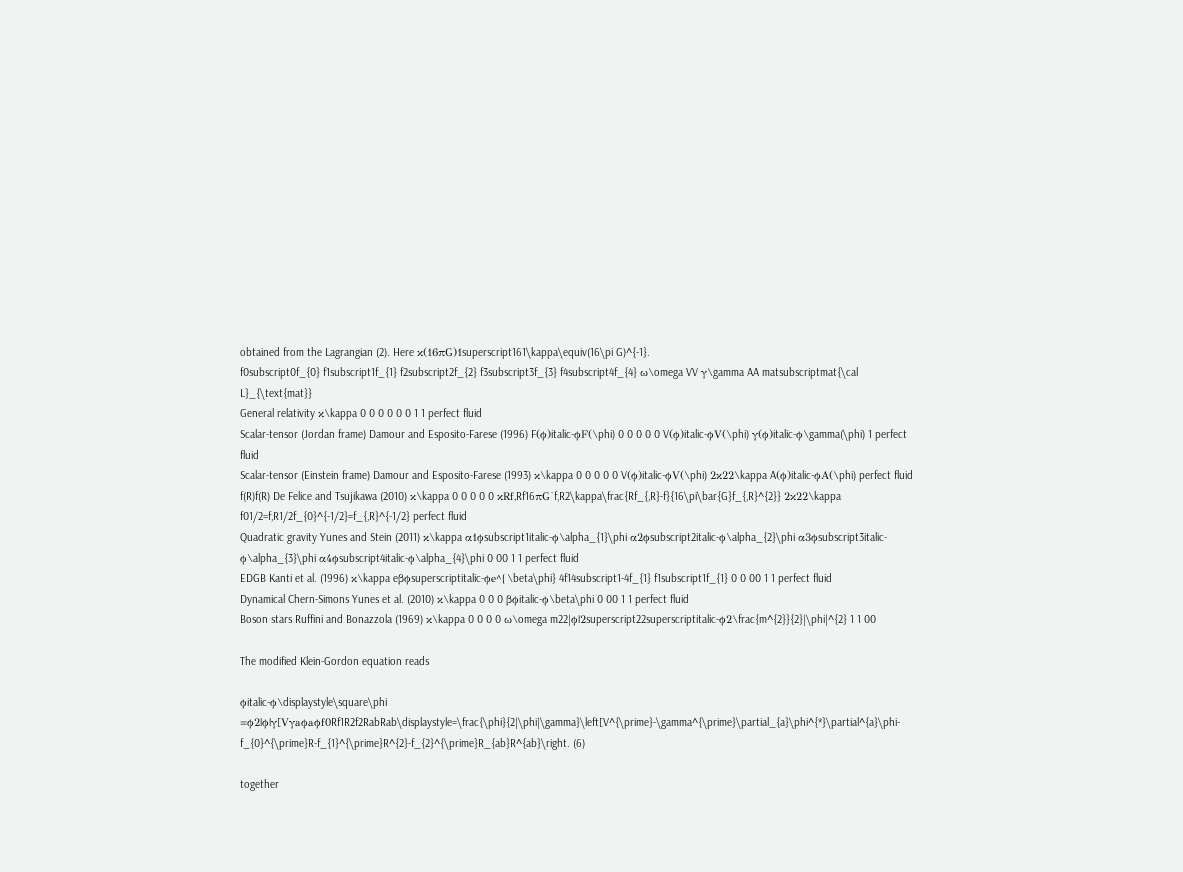obtained from the Lagrangian (2). Here κ(16πG)1superscript161\kappa\equiv(16\pi G)^{-1}.
f0subscript0f_{0} f1subscript1f_{1} f2subscript2f_{2} f3subscript3f_{3} f4subscript4f_{4} ω\omega VV γ\gamma AA matsubscriptmat{\cal L}_{\text{mat}}
General relativity κ\kappa 0 0 0 0 0 0 1 1 perfect fluid
Scalar-tensor (Jordan frame) Damour and Esposito-Farese (1996) F(ϕ)italic-ϕF(\phi) 0 0 0 0 0 V(ϕ)italic-ϕV(\phi) γ(ϕ)italic-ϕ\gamma(\phi) 1 perfect fluid
Scalar-tensor (Einstein frame) Damour and Esposito-Farese (1993) κ\kappa 0 0 0 0 0 V(ϕ)italic-ϕV(\phi) 2κ22\kappa A(ϕ)italic-ϕA(\phi) perfect fluid
f(R)f(R) De Felice and Tsujikawa (2010) κ\kappa 0 0 0 0 0 κRf,Rf16πG¯f,R2\kappa\frac{Rf_{,R}-f}{16\pi\bar{G}f_{,R}^{2}} 2κ22\kappa f01/2=f,R1/2f_{0}^{-1/2}=f_{,R}^{-1/2} perfect fluid
Quadratic gravity Yunes and Stein (2011) κ\kappa α1ϕsubscript1italic-ϕ\alpha_{1}\phi α2ϕsubscript2italic-ϕ\alpha_{2}\phi α3ϕsubscript3italic-ϕ\alpha_{3}\phi α4ϕsubscript4italic-ϕ\alpha_{4}\phi 0 00 1 1 perfect fluid
EDGB Kanti et al. (1996) κ\kappa eβϕsuperscriptitalic-ϕe^{\beta\phi} 4f14subscript1-4f_{1} f1subscript1f_{1} 0 0 00 1 1 perfect fluid
Dynamical Chern-Simons Yunes et al. (2010) κ\kappa 0 0 0 βϕitalic-ϕ\beta\phi 0 00 1 1 perfect fluid
Boson stars Ruffini and Bonazzola (1969) κ\kappa 0 0 0 0 ω\omega m22|ϕ|2superscript22superscriptitalic-ϕ2\frac{m^{2}}{2}|\phi|^{2} 1 1 00

The modified Klein-Gordon equation reads

ϕitalic-ϕ\displaystyle\square\phi =ϕ2|ϕ|γ[Vγaϕaϕf0Rf1R2f2RabRab\displaystyle=\frac{\phi}{2|\phi|\gamma}\left[V^{\prime}-\gamma^{\prime}\partial_{a}\phi^{*}\partial^{a}\phi-f_{0}^{\prime}R-f_{1}^{\prime}R^{2}-f_{2}^{\prime}R_{ab}R^{ab}\right. (6)

together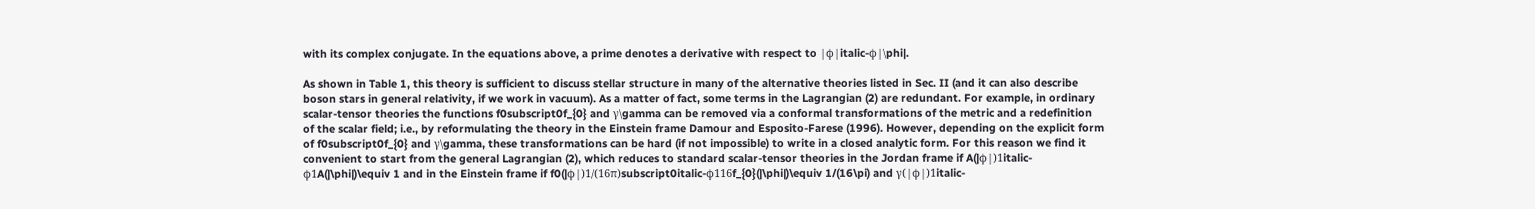with its complex conjugate. In the equations above, a prime denotes a derivative with respect to |ϕ|italic-ϕ|\phi|.

As shown in Table 1, this theory is sufficient to discuss stellar structure in many of the alternative theories listed in Sec. II (and it can also describe boson stars in general relativity, if we work in vacuum). As a matter of fact, some terms in the Lagrangian (2) are redundant. For example, in ordinary scalar-tensor theories the functions f0subscript0f_{0} and γ\gamma can be removed via a conformal transformations of the metric and a redefinition of the scalar field; i.e., by reformulating the theory in the Einstein frame Damour and Esposito-Farese (1996). However, depending on the explicit form of f0subscript0f_{0} and γ\gamma, these transformations can be hard (if not impossible) to write in a closed analytic form. For this reason we find it convenient to start from the general Lagrangian (2), which reduces to standard scalar-tensor theories in the Jordan frame if A(|ϕ|)1italic-ϕ1A(|\phi|)\equiv 1 and in the Einstein frame if f0(|ϕ|)1/(16π)subscript0italic-ϕ116f_{0}(|\phi|)\equiv 1/(16\pi) and γ(|ϕ|)1italic-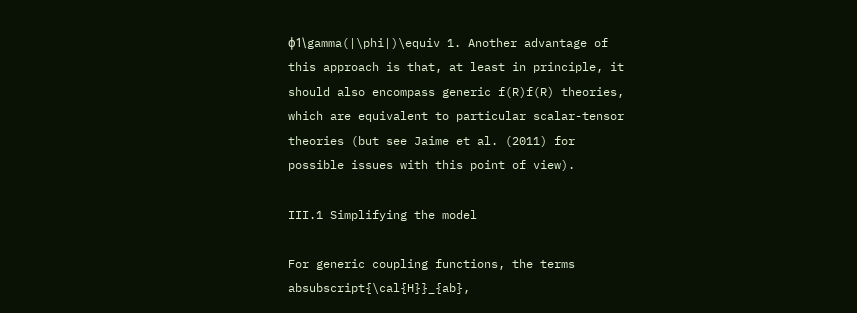ϕ1\gamma(|\phi|)\equiv 1. Another advantage of this approach is that, at least in principle, it should also encompass generic f(R)f(R) theories, which are equivalent to particular scalar-tensor theories (but see Jaime et al. (2011) for possible issues with this point of view).

III.1 Simplifying the model

For generic coupling functions, the terms absubscript{\cal{H}}_{ab},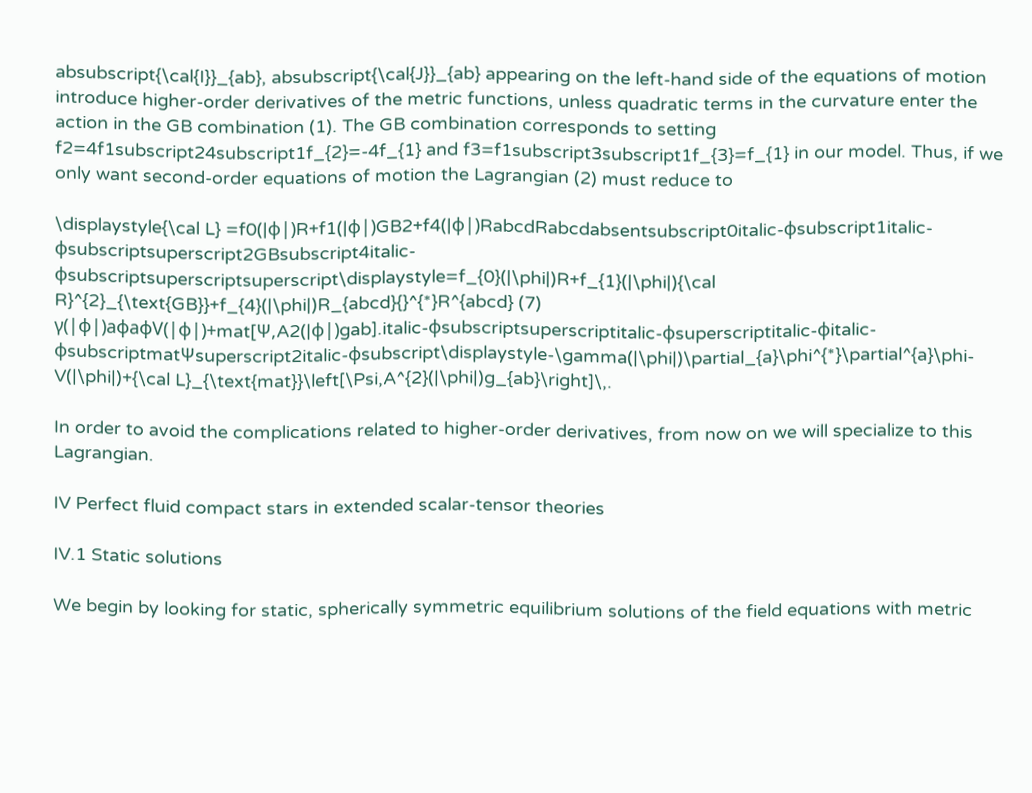absubscript{\cal{I}}_{ab}, absubscript{\cal{J}}_{ab} appearing on the left-hand side of the equations of motion introduce higher-order derivatives of the metric functions, unless quadratic terms in the curvature enter the action in the GB combination (1). The GB combination corresponds to setting f2=4f1subscript24subscript1f_{2}=-4f_{1} and f3=f1subscript3subscript1f_{3}=f_{1} in our model. Thus, if we only want second-order equations of motion the Lagrangian (2) must reduce to

\displaystyle{\cal L} =f0(|ϕ|)R+f1(|ϕ|)GB2+f4(|ϕ|)RabcdRabcdabsentsubscript0italic-ϕsubscript1italic-ϕsubscriptsuperscript2GBsubscript4italic-ϕsubscriptsuperscriptsuperscript\displaystyle=f_{0}(|\phi|)R+f_{1}(|\phi|){\cal R}^{2}_{\text{GB}}+f_{4}(|\phi|)R_{abcd}{}^{*}R^{abcd} (7)
γ(|ϕ|)aϕaϕV(|ϕ|)+mat[Ψ,A2(|ϕ|)gab].italic-ϕsubscriptsuperscriptitalic-ϕsuperscriptitalic-ϕitalic-ϕsubscriptmatΨsuperscript2italic-ϕsubscript\displaystyle-\gamma(|\phi|)\partial_{a}\phi^{*}\partial^{a}\phi-V(|\phi|)+{\cal L}_{\text{mat}}\left[\Psi,A^{2}(|\phi|)g_{ab}\right]\,.

In order to avoid the complications related to higher-order derivatives, from now on we will specialize to this Lagrangian.

IV Perfect fluid compact stars in extended scalar-tensor theories

IV.1 Static solutions

We begin by looking for static, spherically symmetric equilibrium solutions of the field equations with metric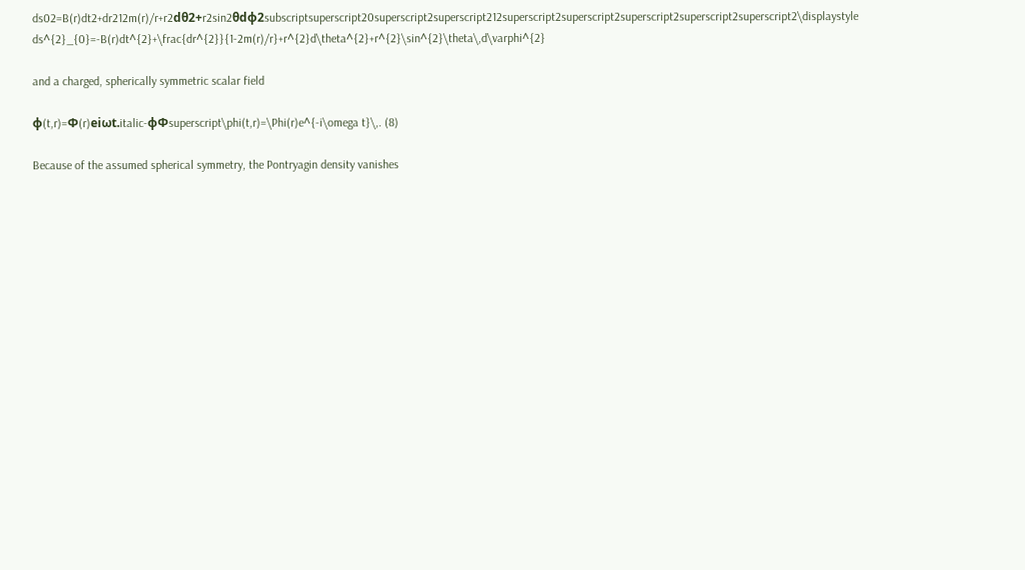ds02=B(r)dt2+dr212m(r)/r+r2dθ2+r2sin2θdφ2subscriptsuperscript20superscript2superscript212superscript2superscript2superscript2superscript2superscript2\displaystyle ds^{2}_{0}=-B(r)dt^{2}+\frac{dr^{2}}{1-2m(r)/r}+r^{2}d\theta^{2}+r^{2}\sin^{2}\theta\,d\varphi^{2}

and a charged, spherically symmetric scalar field

ϕ(t,r)=Φ(r)eiωt.italic-ϕΦsuperscript\phi(t,r)=\Phi(r)e^{-i\omega t}\,. (8)

Because of the assumed spherical symmetry, the Pontryagin density vanishes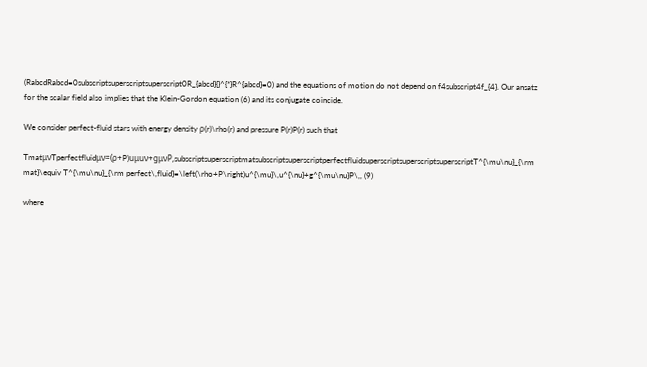(RabcdRabcd=0subscriptsuperscriptsuperscript0R_{abcd}{}^{*}R^{abcd}=0) and the equations of motion do not depend on f4subscript4f_{4}. Our ansatz for the scalar field also implies that the Klein-Gordon equation (6) and its conjugate coincide.

We consider perfect-fluid stars with energy density ρ(r)\rho(r) and pressure P(r)P(r) such that

TmatμνTperfectfluidμν=(ρ+P)uμuν+gμνP,subscriptsuperscriptmatsubscriptsuperscriptperfectfluidsuperscriptsuperscriptsuperscriptT^{\mu\nu}_{\rm mat}\equiv T^{\mu\nu}_{\rm perfect\,fluid}=\left(\rho+P\right)u^{\mu}\,u^{\nu}+g^{\mu\nu}P\,, (9)

where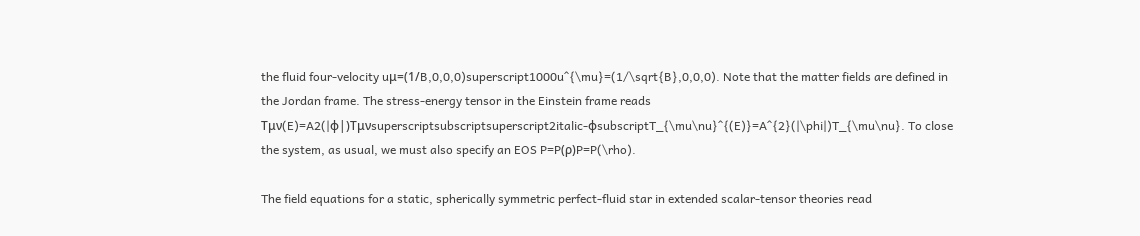the fluid four-velocity uμ=(1/B,0,0,0)superscript1000u^{\mu}=(1/\sqrt{B},0,0,0). Note that the matter fields are defined in the Jordan frame. The stress-energy tensor in the Einstein frame reads Tμν(E)=A2(|ϕ|)Tμνsuperscriptsubscriptsuperscript2italic-ϕsubscriptT_{\mu\nu}^{(E)}=A^{2}(|\phi|)T_{\mu\nu}. To close the system, as usual, we must also specify an EOS P=P(ρ)P=P(\rho).

The field equations for a static, spherically symmetric perfect-fluid star in extended scalar-tensor theories read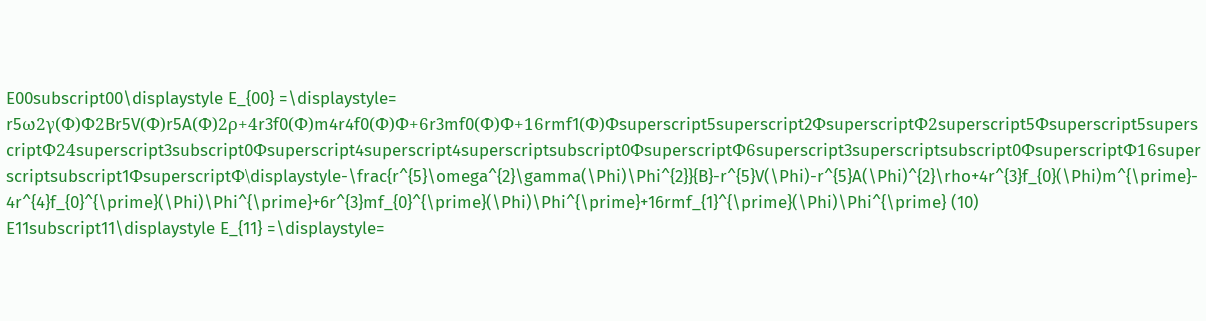E00subscript00\displaystyle E_{00} =\displaystyle= r5ω2γ(Φ)Φ2Br5V(Φ)r5A(Φ)2ρ+4r3f0(Φ)m4r4f0(Φ)Φ+6r3mf0(Φ)Φ+16rmf1(Φ)Φsuperscript5superscript2ΦsuperscriptΦ2superscript5Φsuperscript5superscriptΦ24superscript3subscript0Φsuperscript4superscript4superscriptsubscript0ΦsuperscriptΦ6superscript3superscriptsubscript0ΦsuperscriptΦ16superscriptsubscript1ΦsuperscriptΦ\displaystyle-\frac{r^{5}\omega^{2}\gamma(\Phi)\Phi^{2}}{B}-r^{5}V(\Phi)-r^{5}A(\Phi)^{2}\rho+4r^{3}f_{0}(\Phi)m^{\prime}-4r^{4}f_{0}^{\prime}(\Phi)\Phi^{\prime}+6r^{3}mf_{0}^{\prime}(\Phi)\Phi^{\prime}+16rmf_{1}^{\prime}(\Phi)\Phi^{\prime} (10)
E11subscript11\displaystyle E_{11} =\displaystyle=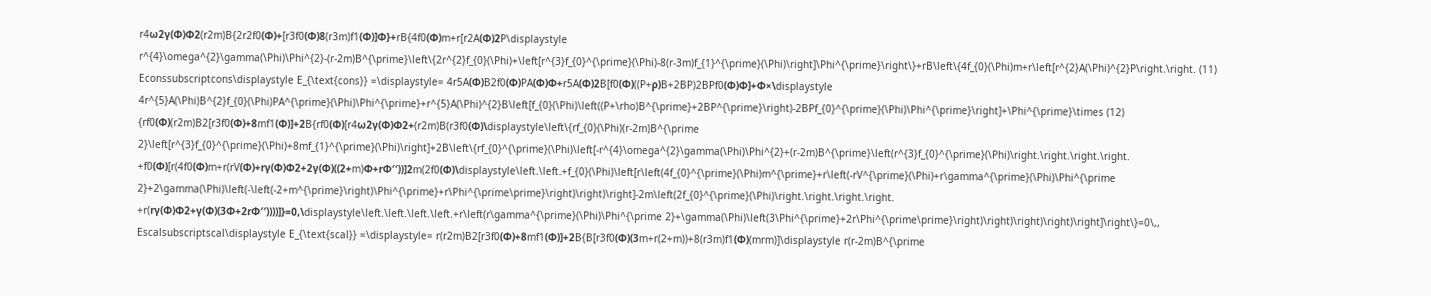r4ω2γ(Φ)Φ2(r2m)B{2r2f0(Φ)+[r3f0(Φ)8(r3m)f1(Φ)]Φ}+rB{4f0(Φ)m+r[r2A(Φ)2P\displaystyle r^{4}\omega^{2}\gamma(\Phi)\Phi^{2}-(r-2m)B^{\prime}\left\{2r^{2}f_{0}(\Phi)+\left[r^{3}f_{0}^{\prime}(\Phi)-8(r-3m)f_{1}^{\prime}(\Phi)\right]\Phi^{\prime}\right\}+rB\left\{4f_{0}(\Phi)m+r\left[r^{2}A(\Phi)^{2}P\right.\right. (11)
Econssubscriptcons\displaystyle E_{\text{cons}} =\displaystyle= 4r5A(Φ)B2f0(Φ)PA(Φ)Φ+r5A(Φ)2B[f0(Φ)((P+ρ)B+2BP)2BPf0(Φ)Φ]+Φ×\displaystyle 4r^{5}A(\Phi)B^{2}f_{0}(\Phi)PA^{\prime}(\Phi)\Phi^{\prime}+r^{5}A(\Phi)^{2}B\left[f_{0}(\Phi)\left((P+\rho)B^{\prime}+2BP^{\prime}\right)-2BPf_{0}^{\prime}(\Phi)\Phi^{\prime}\right]+\Phi^{\prime}\times (12)
{rf0(Φ)(r2m)B2[r3f0(Φ)+8mf1(Φ)]+2B{rf0(Φ)[r4ω2γ(Φ)Φ2+(r2m)B(r3f0(Φ)\displaystyle\left\{rf_{0}(\Phi)(r-2m)B^{\prime 2}\left[r^{3}f_{0}^{\prime}(\Phi)+8mf_{1}^{\prime}(\Phi)\right]+2B\left\{rf_{0}^{\prime}(\Phi)\left[-r^{4}\omega^{2}\gamma(\Phi)\Phi^{2}+(r-2m)B^{\prime}\left(r^{3}f_{0}^{\prime}(\Phi)\right.\right.\right.\right.
+f0(Φ)[r(4f0(Φ)m+r(rV(Φ)+rγ(Φ)Φ2+2γ(Φ)((2+m)Φ+rΦ′′))]2m(2f0(Φ)\displaystyle\left.\left.+f_{0}(\Phi)\left[r\left(4f_{0}^{\prime}(\Phi)m^{\prime}+r\left(-rV^{\prime}(\Phi)+r\gamma^{\prime}(\Phi)\Phi^{\prime 2}+2\gamma(\Phi)\left(-\left(-2+m^{\prime}\right)\Phi^{\prime}+r\Phi^{\prime\prime}\right)\right)\right]-2m\left(2f_{0}^{\prime}(\Phi)\right.\right.\right.\right.
+r(rγ(Φ)Φ2+γ(Φ)(3Φ+2rΦ′′))))]}=0,\displaystyle\left.\left.\left.\left.+r\left(r\gamma^{\prime}(\Phi)\Phi^{\prime 2}+\gamma(\Phi)\left(3\Phi^{\prime}+2r\Phi^{\prime\prime}\right)\right)\right)\right)\right]\right\}=0\,,
Escalsubscriptscal\displaystyle E_{\text{scal}} =\displaystyle= r(r2m)B2[r3f0(Φ)+8mf1(Φ)]+2B{B[r3f0(Φ)(3m+r(2+m))+8(r3m)f1(Φ)(mrm)]\displaystyle r(r-2m)B^{\prime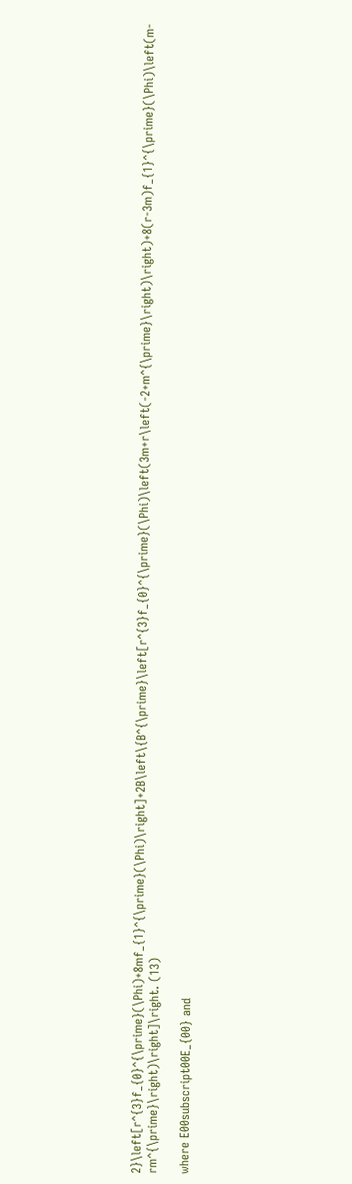2}\left[r^{3}f_{0}^{\prime}(\Phi)+8mf_{1}^{\prime}(\Phi)\right]+2B\left\{B^{\prime}\left[r^{3}f_{0}^{\prime}(\Phi)\left(3m+r\left(-2+m^{\prime}\right)\right)+8(r-3m)f_{1}^{\prime}(\Phi)\left(m-rm^{\prime}\right)\right]\right. (13)

where E00subscript00E_{00} and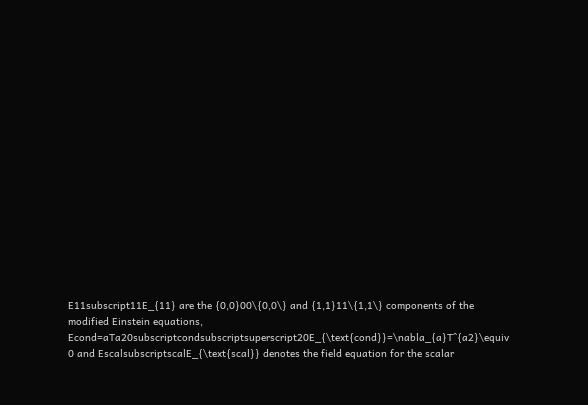E11subscript11E_{11} are the {0,0}00\{0,0\} and {1,1}11\{1,1\} components of the modified Einstein equations, Econd=aTa20subscriptcondsubscriptsuperscript20E_{\text{cond}}=\nabla_{a}T^{a2}\equiv 0 and EscalsubscriptscalE_{\text{scal}} denotes the field equation for the scalar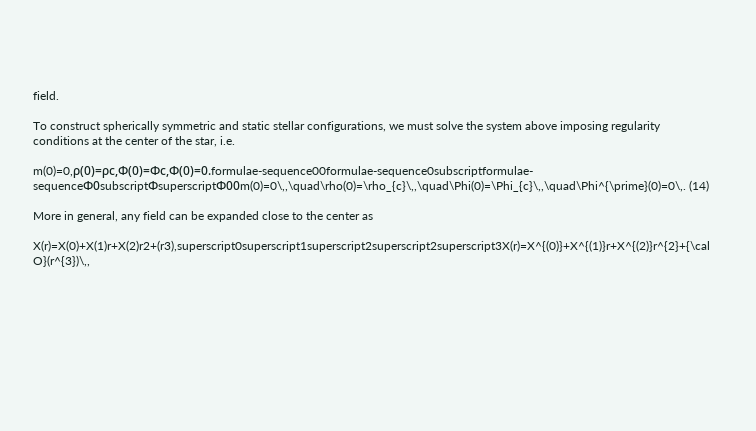field.

To construct spherically symmetric and static stellar configurations, we must solve the system above imposing regularity conditions at the center of the star, i.e.

m(0)=0,ρ(0)=ρc,Φ(0)=Φc,Φ(0)=0.formulae-sequence00formulae-sequence0subscriptformulae-sequenceΦ0subscriptΦsuperscriptΦ00m(0)=0\,,\quad\rho(0)=\rho_{c}\,,\quad\Phi(0)=\Phi_{c}\,,\quad\Phi^{\prime}(0)=0\,. (14)

More in general, any field can be expanded close to the center as

X(r)=X(0)+X(1)r+X(2)r2+(r3),superscript0superscript1superscript2superscript2superscript3X(r)=X^{(0)}+X^{(1)}r+X^{(2)}r^{2}+{\cal O}(r^{3})\,,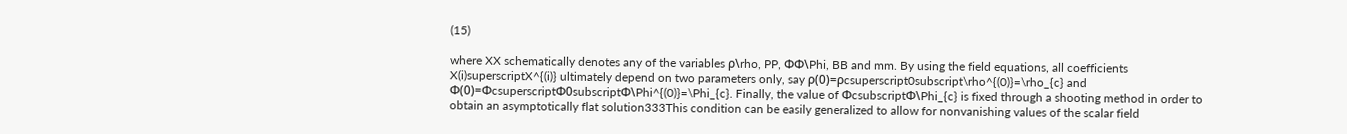(15)

where XX schematically denotes any of the variables ρ\rho, PP, ΦΦ\Phi, BB and mm. By using the field equations, all coefficients X(i)superscriptX^{(i)} ultimately depend on two parameters only, say ρ(0)=ρcsuperscript0subscript\rho^{(0)}=\rho_{c} and Φ(0)=ΦcsuperscriptΦ0subscriptΦ\Phi^{(0)}=\Phi_{c}. Finally, the value of ΦcsubscriptΦ\Phi_{c} is fixed through a shooting method in order to obtain an asymptotically flat solution333This condition can be easily generalized to allow for nonvanishing values of the scalar field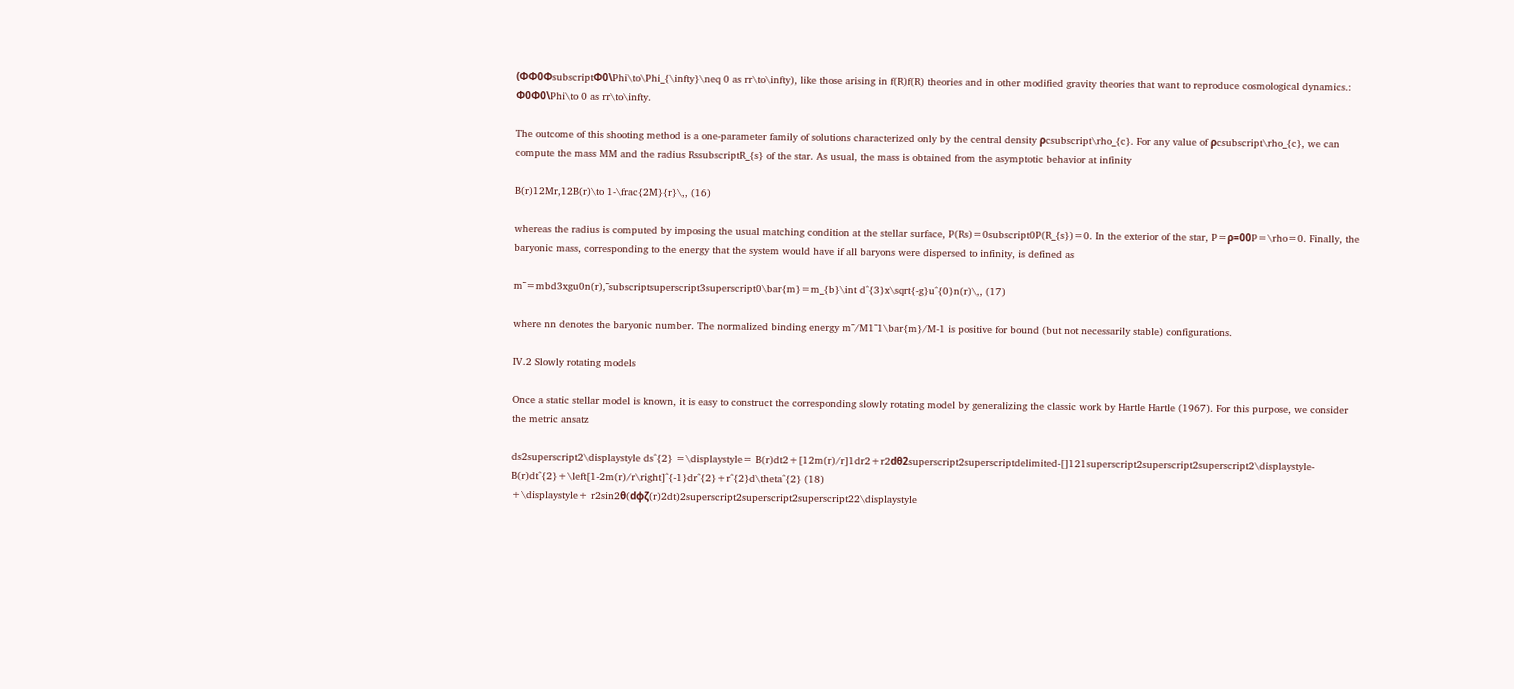(ΦΦ0ΦsubscriptΦ0\Phi\to\Phi_{\infty}\neq 0 as rr\to\infty), like those arising in f(R)f(R) theories and in other modified gravity theories that want to reproduce cosmological dynamics.: Φ0Φ0\Phi\to 0 as rr\to\infty.

The outcome of this shooting method is a one-parameter family of solutions characterized only by the central density ρcsubscript\rho_{c}. For any value of ρcsubscript\rho_{c}, we can compute the mass MM and the radius RssubscriptR_{s} of the star. As usual, the mass is obtained from the asymptotic behavior at infinity

B(r)12Mr,12B(r)\to 1-\frac{2M}{r}\,, (16)

whereas the radius is computed by imposing the usual matching condition at the stellar surface, P(Rs)=0subscript0P(R_{s})=0. In the exterior of the star, P=ρ=00P=\rho=0. Finally, the baryonic mass, corresponding to the energy that the system would have if all baryons were dispersed to infinity, is defined as

m¯=mbd3xgu0n(r),¯subscriptsuperscript3superscript0\bar{m}=m_{b}\int d^{3}x\sqrt{-g}u^{0}n(r)\,, (17)

where nn denotes the baryonic number. The normalized binding energy m¯/M1¯1\bar{m}/M-1 is positive for bound (but not necessarily stable) configurations.

IV.2 Slowly rotating models

Once a static stellar model is known, it is easy to construct the corresponding slowly rotating model by generalizing the classic work by Hartle Hartle (1967). For this purpose, we consider the metric ansatz

ds2superscript2\displaystyle ds^{2} =\displaystyle= B(r)dt2+[12m(r)/r]1dr2+r2dθ2superscript2superscriptdelimited-[]121superscript2superscript2superscript2\displaystyle-B(r)dt^{2}+\left[1-2m(r)/r\right]^{-1}dr^{2}+r^{2}d\theta^{2} (18)
+\displaystyle+ r2sin2θ(dφζ(r)2dt)2superscript2superscript2superscript22\displaystyle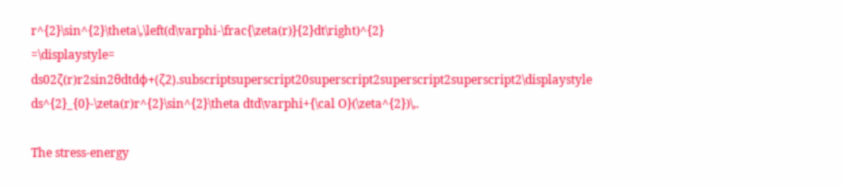r^{2}\sin^{2}\theta\,\left(d\varphi-\frac{\zeta(r)}{2}dt\right)^{2}
=\displaystyle= ds02ζ(r)r2sin2θdtdφ+(ζ2).subscriptsuperscript20superscript2superscript2superscript2\displaystyle ds^{2}_{0}-\zeta(r)r^{2}\sin^{2}\theta dtd\varphi+{\cal O}(\zeta^{2})\,.

The stress-energy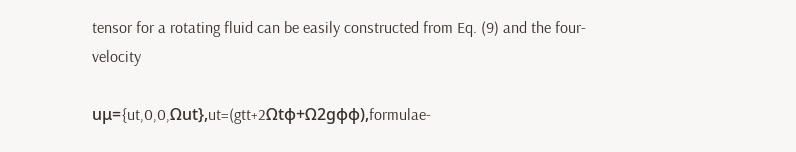tensor for a rotating fluid can be easily constructed from Eq. (9) and the four-velocity

uμ={ut,0,0,Ωut},ut=(gtt+2Ωtφ+Ω2gφφ),formulae-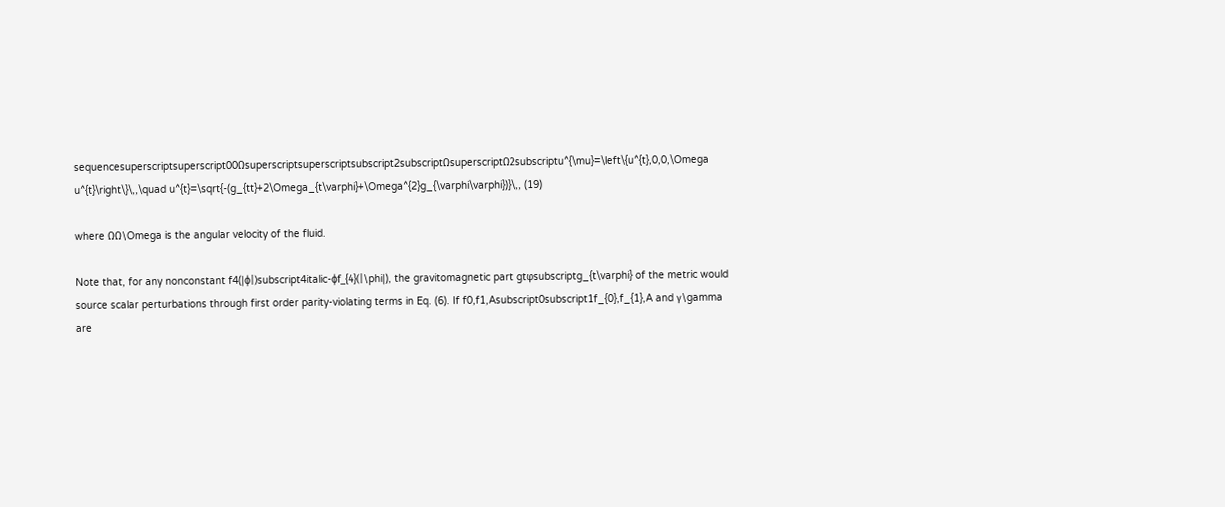sequencesuperscriptsuperscript00Ωsuperscriptsuperscriptsubscript2subscriptΩsuperscriptΩ2subscriptu^{\mu}=\left\{u^{t},0,0,\Omega u^{t}\right\}\,,\quad u^{t}=\sqrt{-(g_{tt}+2\Omega_{t\varphi}+\Omega^{2}g_{\varphi\varphi})}\,, (19)

where ΩΩ\Omega is the angular velocity of the fluid.

Note that, for any nonconstant f4(|ϕ|)subscript4italic-ϕf_{4}(|\phi|), the gravitomagnetic part gtφsubscriptg_{t\varphi} of the metric would source scalar perturbations through first order parity-violating terms in Eq. (6). If f0,f1,Asubscript0subscript1f_{0},f_{1},A and γ\gamma are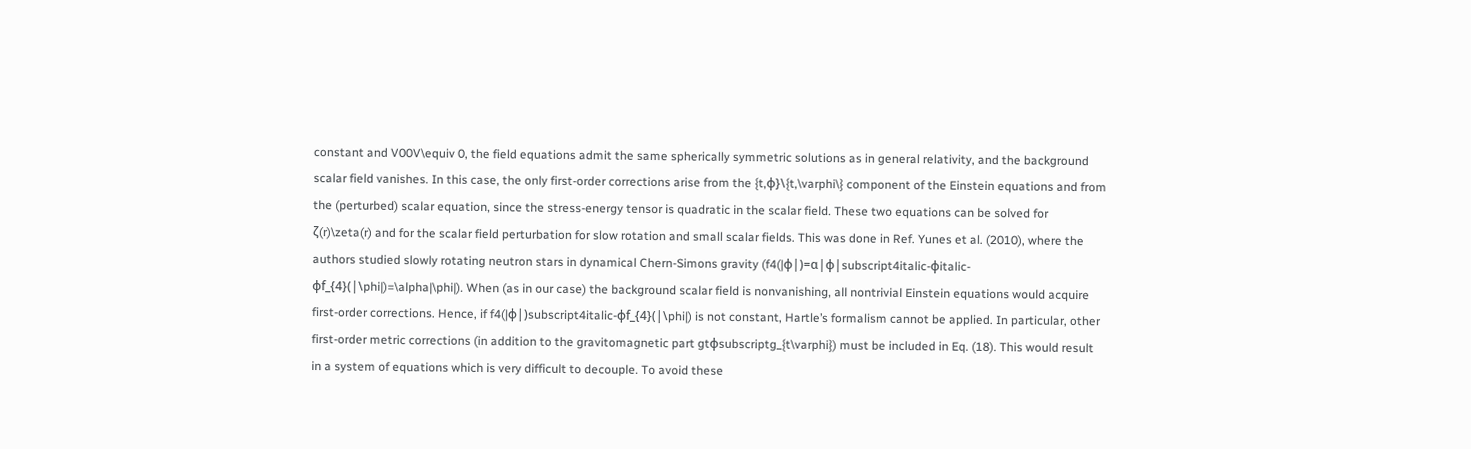constant and V00V\equiv 0, the field equations admit the same spherically symmetric solutions as in general relativity, and the background scalar field vanishes. In this case, the only first-order corrections arise from the {t,φ}\{t,\varphi\} component of the Einstein equations and from the (perturbed) scalar equation, since the stress-energy tensor is quadratic in the scalar field. These two equations can be solved for ζ(r)\zeta(r) and for the scalar field perturbation for slow rotation and small scalar fields. This was done in Ref. Yunes et al. (2010), where the authors studied slowly rotating neutron stars in dynamical Chern-Simons gravity (f4(|ϕ|)=α|ϕ|subscript4italic-ϕitalic-ϕf_{4}(|\phi|)=\alpha|\phi|). When (as in our case) the background scalar field is nonvanishing, all nontrivial Einstein equations would acquire first-order corrections. Hence, if f4(|ϕ|)subscript4italic-ϕf_{4}(|\phi|) is not constant, Hartle’s formalism cannot be applied. In particular, other first-order metric corrections (in addition to the gravitomagnetic part gtφsubscriptg_{t\varphi}) must be included in Eq. (18). This would result in a system of equations which is very difficult to decouple. To avoid these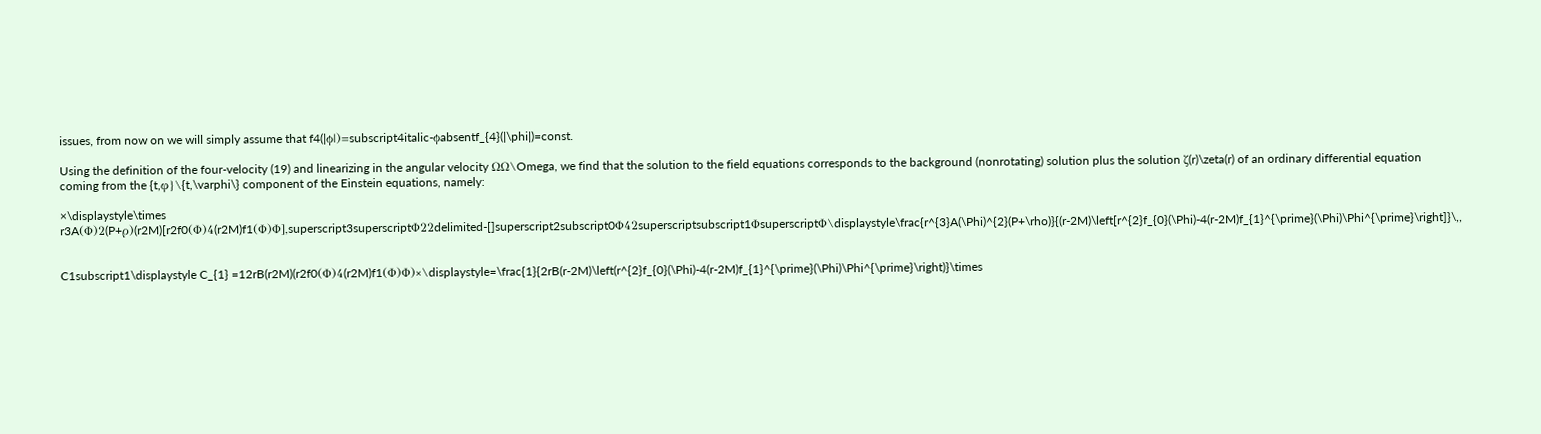issues, from now on we will simply assume that f4(|ϕ|)=subscript4italic-ϕabsentf_{4}(|\phi|)=const.

Using the definition of the four-velocity (19) and linearizing in the angular velocity ΩΩ\Omega, we find that the solution to the field equations corresponds to the background (nonrotating) solution plus the solution ζ(r)\zeta(r) of an ordinary differential equation coming from the {t,φ}\{t,\varphi\} component of the Einstein equations, namely:

×\displaystyle\times r3A(Φ)2(P+ρ)(r2M)[r2f0(Φ)4(r2M)f1(Φ)Φ],superscript3superscriptΦ22delimited-[]superscript2subscript0Φ42superscriptsubscript1ΦsuperscriptΦ\displaystyle\frac{r^{3}A(\Phi)^{2}(P+\rho)}{(r-2M)\left[r^{2}f_{0}(\Phi)-4(r-2M)f_{1}^{\prime}(\Phi)\Phi^{\prime}\right]}\,,


C1subscript1\displaystyle C_{1} =12rB(r2M)(r2f0(Φ)4(r2M)f1(Φ)Φ)×\displaystyle=\frac{1}{2rB(r-2M)\left(r^{2}f_{0}(\Phi)-4(r-2M)f_{1}^{\prime}(\Phi)\Phi^{\prime}\right)}\times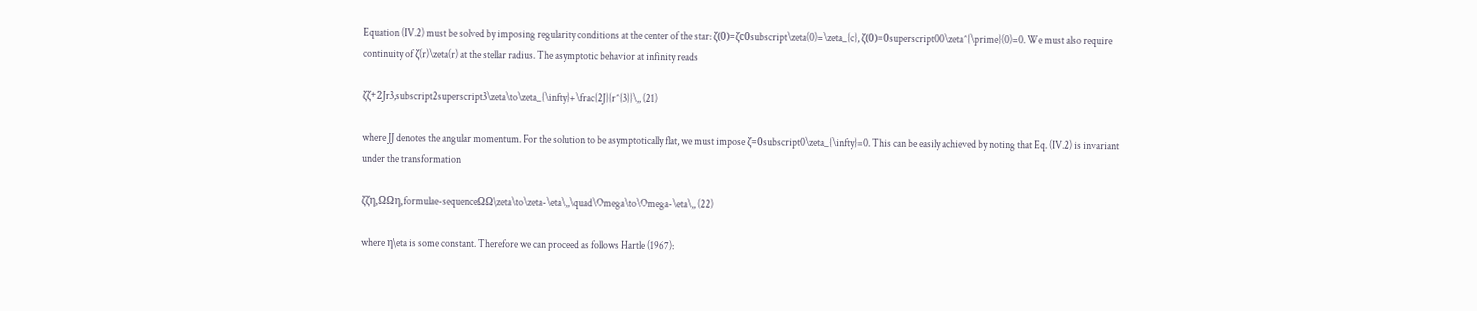Equation (IV.2) must be solved by imposing regularity conditions at the center of the star: ζ(0)=ζc0subscript\zeta(0)=\zeta_{c}, ζ(0)=0superscript00\zeta^{\prime}(0)=0. We must also require continuity of ζ(r)\zeta(r) at the stellar radius. The asymptotic behavior at infinity reads

ζζ+2Jr3,subscript2superscript3\zeta\to\zeta_{\infty}+\frac{2J}{r^{3}}\,, (21)

where JJ denotes the angular momentum. For the solution to be asymptotically flat, we must impose ζ=0subscript0\zeta_{\infty}=0. This can be easily achieved by noting that Eq. (IV.2) is invariant under the transformation

ζζη,ΩΩη,formulae-sequenceΩΩ\zeta\to\zeta-\eta\,,\quad\Omega\to\Omega-\eta\,, (22)

where η\eta is some constant. Therefore we can proceed as follows Hartle (1967):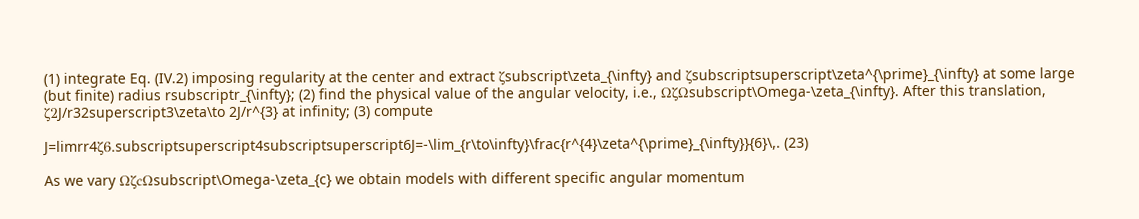(1) integrate Eq. (IV.2) imposing regularity at the center and extract ζsubscript\zeta_{\infty} and ζsubscriptsuperscript\zeta^{\prime}_{\infty} at some large (but finite) radius rsubscriptr_{\infty}; (2) find the physical value of the angular velocity, i.e., ΩζΩsubscript\Omega-\zeta_{\infty}. After this translation, ζ2J/r32superscript3\zeta\to 2J/r^{3} at infinity; (3) compute

J=limrr4ζ6.subscriptsuperscript4subscriptsuperscript6J=-\lim_{r\to\infty}\frac{r^{4}\zeta^{\prime}_{\infty}}{6}\,. (23)

As we vary ΩζcΩsubscript\Omega-\zeta_{c} we obtain models with different specific angular momentum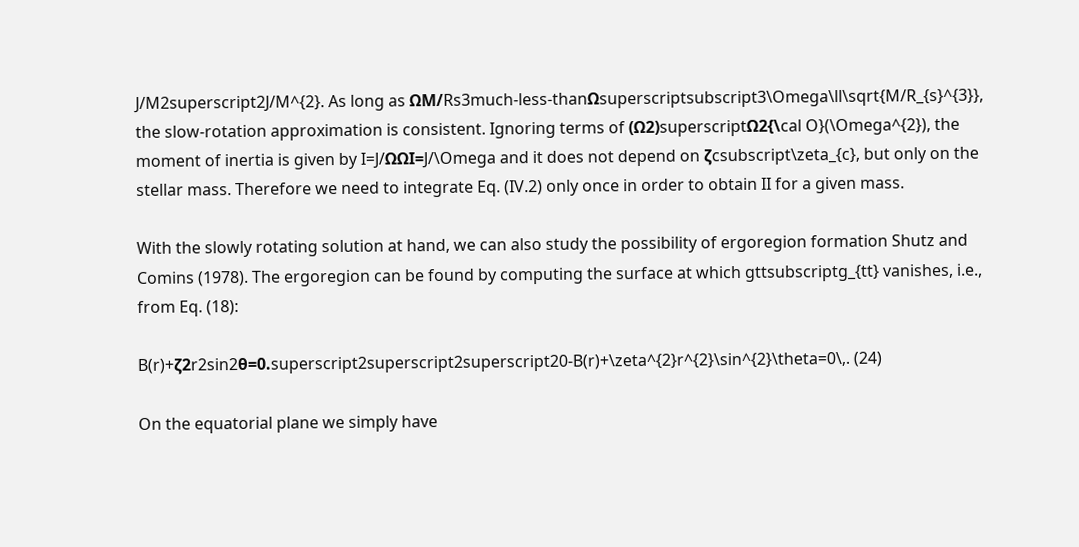J/M2superscript2J/M^{2}. As long as ΩM/Rs3much-less-thanΩsuperscriptsubscript3\Omega\ll\sqrt{M/R_{s}^{3}}, the slow-rotation approximation is consistent. Ignoring terms of (Ω2)superscriptΩ2{\cal O}(\Omega^{2}), the moment of inertia is given by I=J/ΩΩI=J/\Omega and it does not depend on ζcsubscript\zeta_{c}, but only on the stellar mass. Therefore we need to integrate Eq. (IV.2) only once in order to obtain II for a given mass.

With the slowly rotating solution at hand, we can also study the possibility of ergoregion formation Shutz and Comins (1978). The ergoregion can be found by computing the surface at which gttsubscriptg_{tt} vanishes, i.e., from Eq. (18):

B(r)+ζ2r2sin2θ=0.superscript2superscript2superscript20-B(r)+\zeta^{2}r^{2}\sin^{2}\theta=0\,. (24)

On the equatorial plane we simply have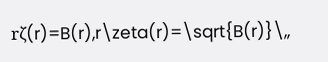rζ(r)=B(r),r\zeta(r)=\sqrt{B(r)}\,,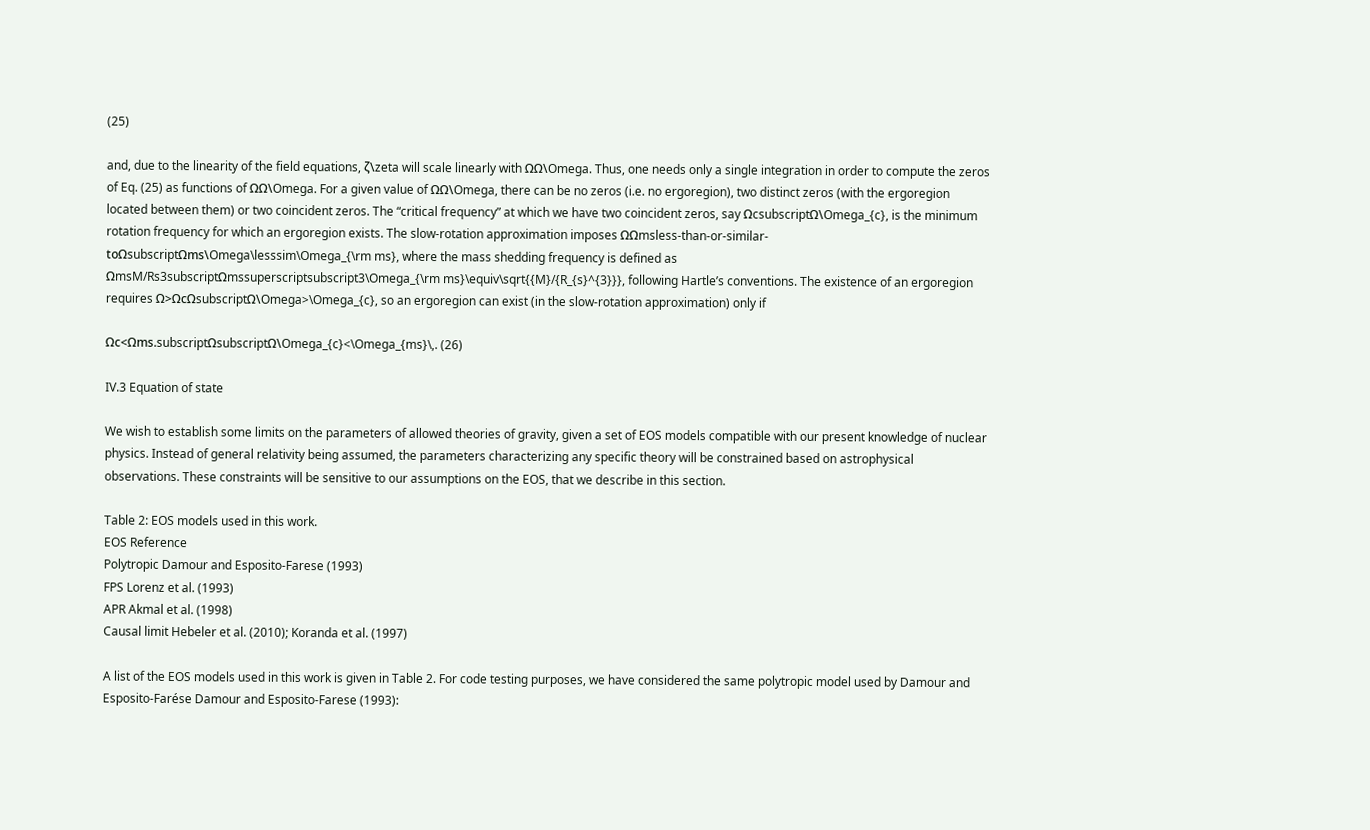(25)

and, due to the linearity of the field equations, ζ\zeta will scale linearly with ΩΩ\Omega. Thus, one needs only a single integration in order to compute the zeros of Eq. (25) as functions of ΩΩ\Omega. For a given value of ΩΩ\Omega, there can be no zeros (i.e. no ergoregion), two distinct zeros (with the ergoregion located between them) or two coincident zeros. The “critical frequency” at which we have two coincident zeros, say ΩcsubscriptΩ\Omega_{c}, is the minimum rotation frequency for which an ergoregion exists. The slow-rotation approximation imposes ΩΩmsless-than-or-similar-toΩsubscriptΩms\Omega\lesssim\Omega_{\rm ms}, where the mass shedding frequency is defined as ΩmsM/Rs3subscriptΩmssuperscriptsubscript3\Omega_{\rm ms}\equiv\sqrt{{M}/{R_{s}^{3}}}, following Hartle’s conventions. The existence of an ergoregion requires Ω>ΩcΩsubscriptΩ\Omega>\Omega_{c}, so an ergoregion can exist (in the slow-rotation approximation) only if

Ωc<Ωms.subscriptΩsubscriptΩ\Omega_{c}<\Omega_{ms}\,. (26)

IV.3 Equation of state

We wish to establish some limits on the parameters of allowed theories of gravity, given a set of EOS models compatible with our present knowledge of nuclear physics. Instead of general relativity being assumed, the parameters characterizing any specific theory will be constrained based on astrophysical observations. These constraints will be sensitive to our assumptions on the EOS, that we describe in this section.

Table 2: EOS models used in this work.
EOS Reference
Polytropic Damour and Esposito-Farese (1993)
FPS Lorenz et al. (1993)
APR Akmal et al. (1998)
Causal limit Hebeler et al. (2010); Koranda et al. (1997)

A list of the EOS models used in this work is given in Table 2. For code testing purposes, we have considered the same polytropic model used by Damour and Esposito-Farése Damour and Esposito-Farese (1993):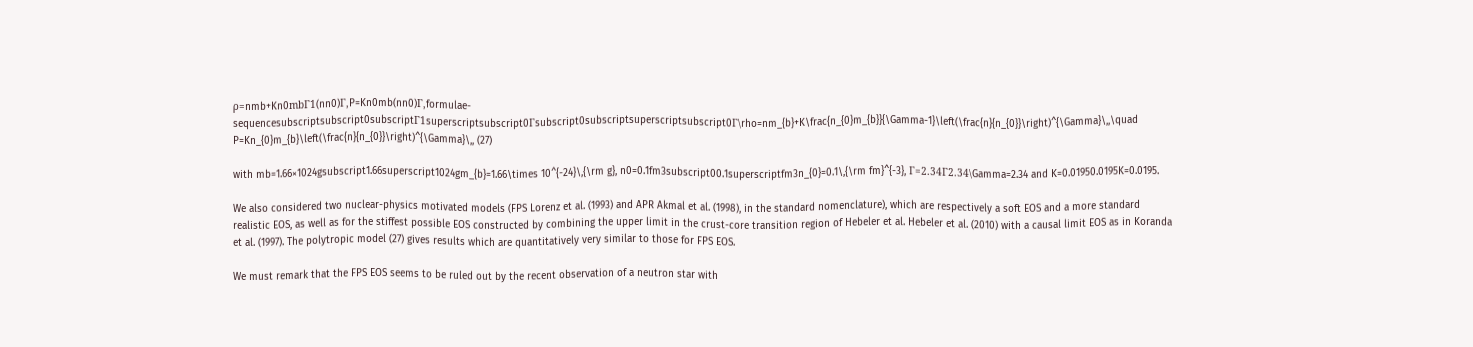ρ=nmb+Kn0mbΓ1(nn0)Γ,P=Kn0mb(nn0)Γ,formulae-sequencesubscriptsubscript0subscriptΓ1superscriptsubscript0Γsubscript0subscriptsuperscriptsubscript0Γ\rho=nm_{b}+K\frac{n_{0}m_{b}}{\Gamma-1}\left(\frac{n}{n_{0}}\right)^{\Gamma}\,,\quad P=Kn_{0}m_{b}\left(\frac{n}{n_{0}}\right)^{\Gamma}\,, (27)

with mb=1.66×1024gsubscript1.66superscript1024gm_{b}=1.66\times 10^{-24}\,{\rm g}, n0=0.1fm3subscript00.1superscriptfm3n_{0}=0.1\,{\rm fm}^{-3}, Γ=2.34Γ2.34\Gamma=2.34 and K=0.01950.0195K=0.0195.

We also considered two nuclear-physics motivated models (FPS Lorenz et al. (1993) and APR Akmal et al. (1998), in the standard nomenclature), which are respectively a soft EOS and a more standard realistic EOS, as well as for the stiffest possible EOS constructed by combining the upper limit in the crust-core transition region of Hebeler et al. Hebeler et al. (2010) with a causal limit EOS as in Koranda et al. (1997). The polytropic model (27) gives results which are quantitatively very similar to those for FPS EOS.

We must remark that the FPS EOS seems to be ruled out by the recent observation of a neutron star with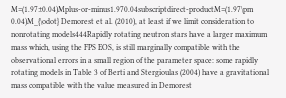M=(1.97±0.04)Mplus-or-minus1.970.04subscriptdirect-productM=(1.97\pm 0.04)M_{\odot} Demorest et al. (2010), at least if we limit consideration to nonrotating models444Rapidly rotating neutron stars have a larger maximum mass which, using the FPS EOS, is still marginally compatible with the observational errors in a small region of the parameter space: some rapidly rotating models in Table 3 of Berti and Stergioulas (2004) have a gravitational mass compatible with the value measured in Demorest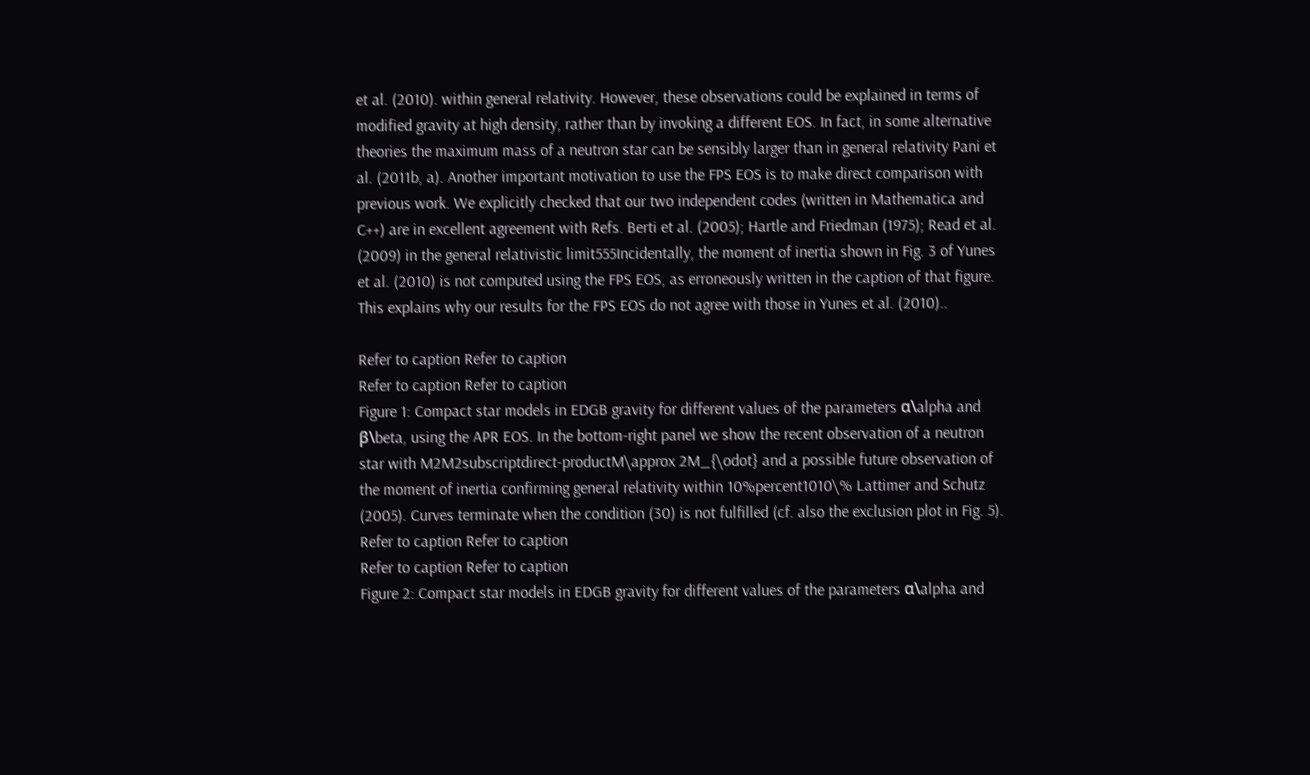et al. (2010). within general relativity. However, these observations could be explained in terms of modified gravity at high density, rather than by invoking a different EOS. In fact, in some alternative theories the maximum mass of a neutron star can be sensibly larger than in general relativity Pani et al. (2011b, a). Another important motivation to use the FPS EOS is to make direct comparison with previous work. We explicitly checked that our two independent codes (written in Mathematica and C++) are in excellent agreement with Refs. Berti et al. (2005); Hartle and Friedman (1975); Read et al. (2009) in the general relativistic limit555Incidentally, the moment of inertia shown in Fig. 3 of Yunes et al. (2010) is not computed using the FPS EOS, as erroneously written in the caption of that figure. This explains why our results for the FPS EOS do not agree with those in Yunes et al. (2010)..

Refer to caption Refer to caption
Refer to caption Refer to caption
Figure 1: Compact star models in EDGB gravity for different values of the parameters α\alpha and β\beta, using the APR EOS. In the bottom-right panel we show the recent observation of a neutron star with M2M2subscriptdirect-productM\approx 2M_{\odot} and a possible future observation of the moment of inertia confirming general relativity within 10%percent1010\% Lattimer and Schutz (2005). Curves terminate when the condition (30) is not fulfilled (cf. also the exclusion plot in Fig. 5).
Refer to caption Refer to caption
Refer to caption Refer to caption
Figure 2: Compact star models in EDGB gravity for different values of the parameters α\alpha and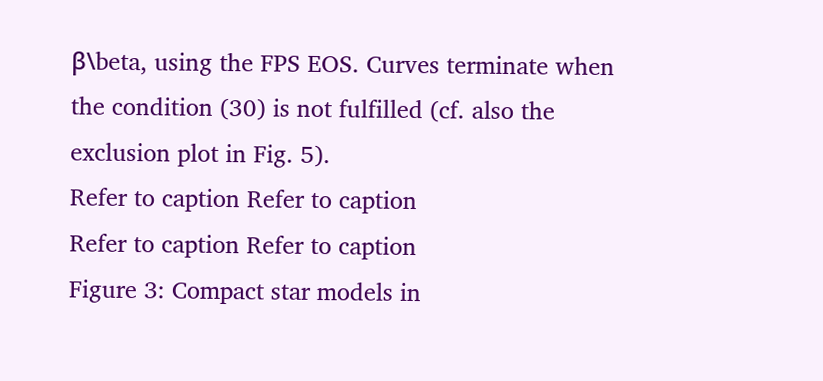β\beta, using the FPS EOS. Curves terminate when the condition (30) is not fulfilled (cf. also the exclusion plot in Fig. 5).
Refer to caption Refer to caption
Refer to caption Refer to caption
Figure 3: Compact star models in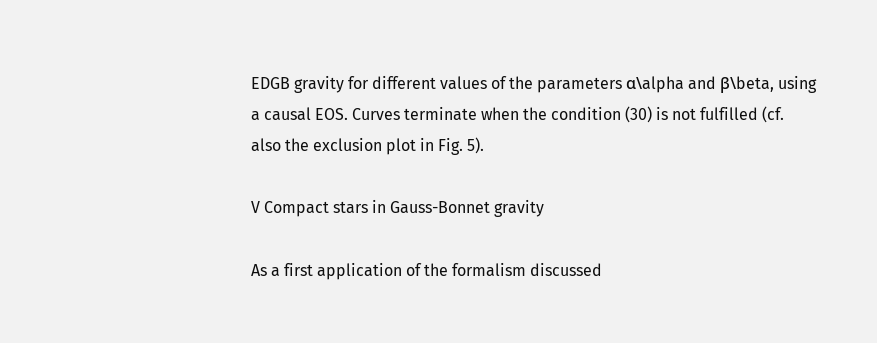EDGB gravity for different values of the parameters α\alpha and β\beta, using a causal EOS. Curves terminate when the condition (30) is not fulfilled (cf. also the exclusion plot in Fig. 5).

V Compact stars in Gauss-Bonnet gravity

As a first application of the formalism discussed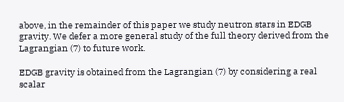above, in the remainder of this paper we study neutron stars in EDGB gravity. We defer a more general study of the full theory derived from the Lagrangian (7) to future work.

EDGB gravity is obtained from the Lagrangian (7) by considering a real scalar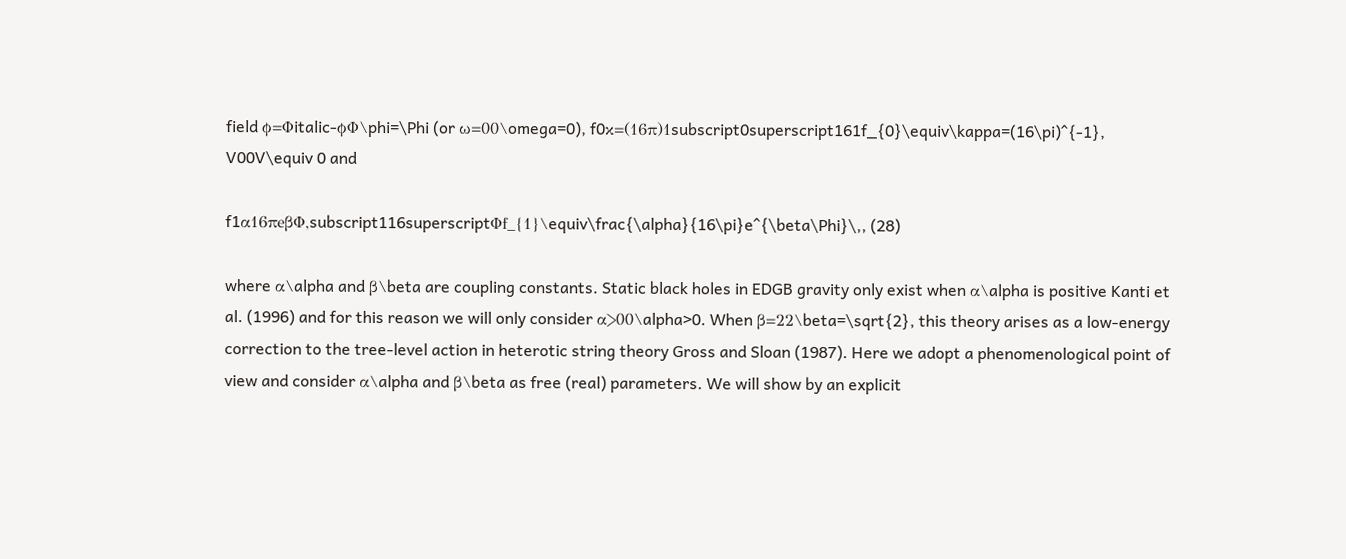field ϕ=Φitalic-ϕΦ\phi=\Phi (or ω=00\omega=0), f0κ=(16π)1subscript0superscript161f_{0}\equiv\kappa=(16\pi)^{-1}, V00V\equiv 0 and

f1α16πeβΦ,subscript116superscriptΦf_{1}\equiv\frac{\alpha}{16\pi}e^{\beta\Phi}\,, (28)

where α\alpha and β\beta are coupling constants. Static black holes in EDGB gravity only exist when α\alpha is positive Kanti et al. (1996) and for this reason we will only consider α>00\alpha>0. When β=22\beta=\sqrt{2}, this theory arises as a low-energy correction to the tree-level action in heterotic string theory Gross and Sloan (1987). Here we adopt a phenomenological point of view and consider α\alpha and β\beta as free (real) parameters. We will show by an explicit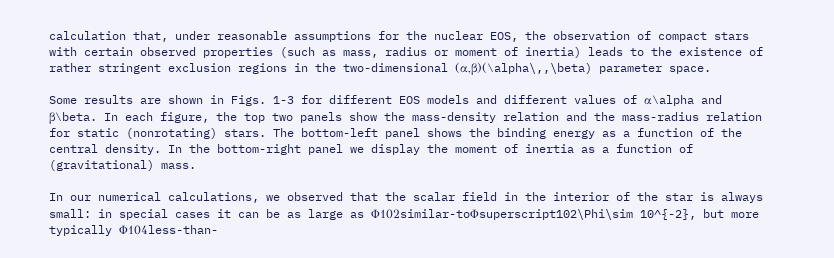calculation that, under reasonable assumptions for the nuclear EOS, the observation of compact stars with certain observed properties (such as mass, radius or moment of inertia) leads to the existence of rather stringent exclusion regions in the two-dimensional (α,β)(\alpha\,,\beta) parameter space.

Some results are shown in Figs. 1-3 for different EOS models and different values of α\alpha and β\beta. In each figure, the top two panels show the mass-density relation and the mass-radius relation for static (nonrotating) stars. The bottom-left panel shows the binding energy as a function of the central density. In the bottom-right panel we display the moment of inertia as a function of (gravitational) mass.

In our numerical calculations, we observed that the scalar field in the interior of the star is always small: in special cases it can be as large as Φ102similar-toΦsuperscript102\Phi\sim 10^{-2}, but more typically Φ104less-than-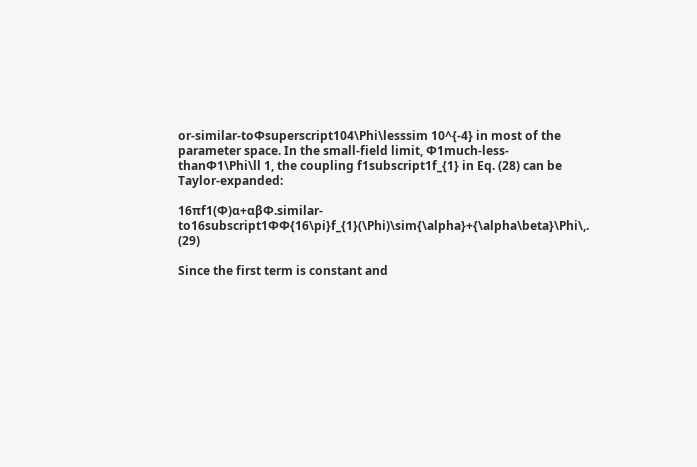or-similar-toΦsuperscript104\Phi\lesssim 10^{-4} in most of the parameter space. In the small-field limit, Φ1much-less-thanΦ1\Phi\ll 1, the coupling f1subscript1f_{1} in Eq. (28) can be Taylor-expanded:

16πf1(Φ)α+αβΦ.similar-to16subscript1ΦΦ{16\pi}f_{1}(\Phi)\sim{\alpha}+{\alpha\beta}\Phi\,. (29)

Since the first term is constant and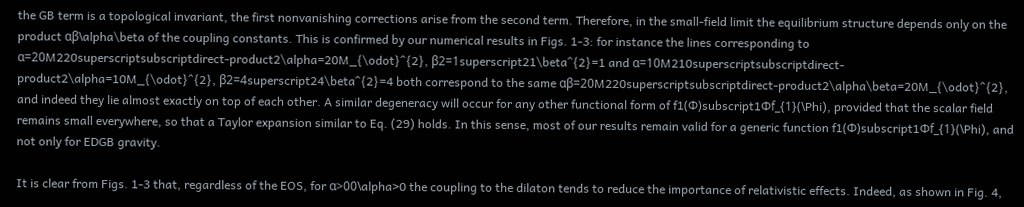the GB term is a topological invariant, the first nonvanishing corrections arise from the second term. Therefore, in the small-field limit the equilibrium structure depends only on the product αβ\alpha\beta of the coupling constants. This is confirmed by our numerical results in Figs. 1-3: for instance the lines corresponding to α=20M220superscriptsubscriptdirect-product2\alpha=20M_{\odot}^{2}, β2=1superscript21\beta^{2}=1 and α=10M210superscriptsubscriptdirect-product2\alpha=10M_{\odot}^{2}, β2=4superscript24\beta^{2}=4 both correspond to the same αβ=20M220superscriptsubscriptdirect-product2\alpha\beta=20M_{\odot}^{2}, and indeed they lie almost exactly on top of each other. A similar degeneracy will occur for any other functional form of f1(Φ)subscript1Φf_{1}(\Phi), provided that the scalar field remains small everywhere, so that a Taylor expansion similar to Eq. (29) holds. In this sense, most of our results remain valid for a generic function f1(Φ)subscript1Φf_{1}(\Phi), and not only for EDGB gravity.

It is clear from Figs. 1-3 that, regardless of the EOS, for α>00\alpha>0 the coupling to the dilaton tends to reduce the importance of relativistic effects. Indeed, as shown in Fig. 4,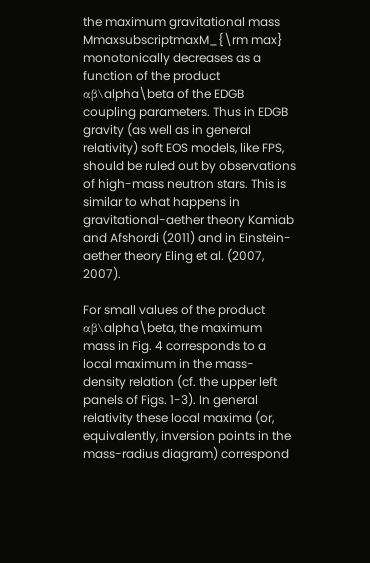the maximum gravitational mass MmaxsubscriptmaxM_{\rm max} monotonically decreases as a function of the product αβ\alpha\beta of the EDGB coupling parameters. Thus in EDGB gravity (as well as in general relativity) soft EOS models, like FPS, should be ruled out by observations of high-mass neutron stars. This is similar to what happens in gravitational-aether theory Kamiab and Afshordi (2011) and in Einstein-aether theory Eling et al. (2007, 2007).

For small values of the product αβ\alpha\beta, the maximum mass in Fig. 4 corresponds to a local maximum in the mass-density relation (cf. the upper left panels of Figs. 1-3). In general relativity these local maxima (or, equivalently, inversion points in the mass-radius diagram) correspond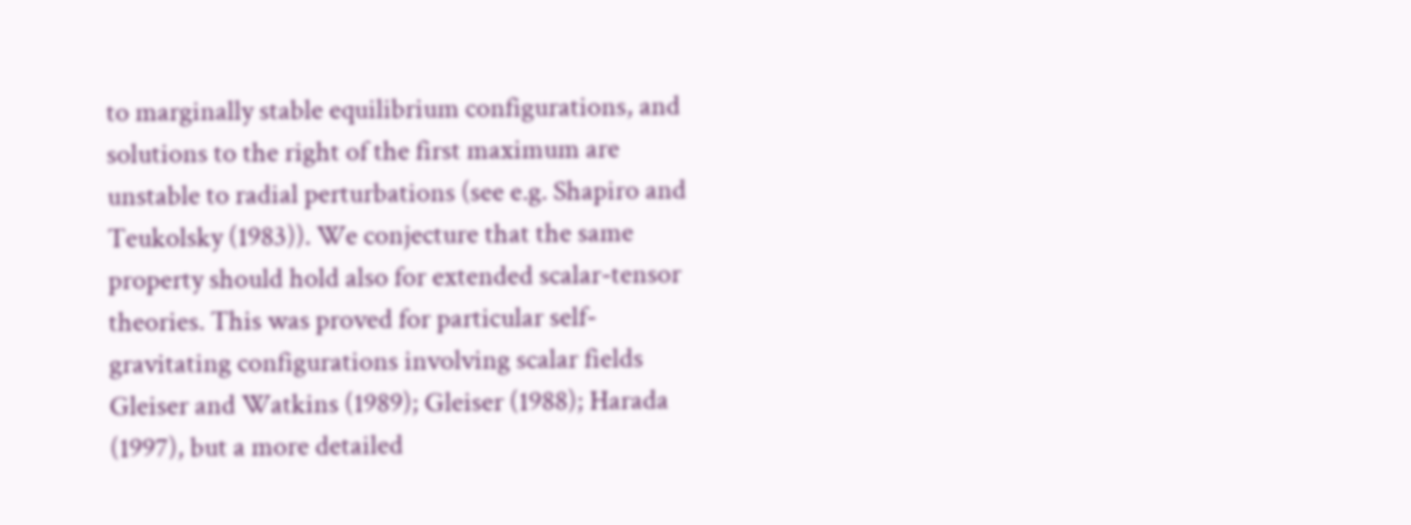to marginally stable equilibrium configurations, and solutions to the right of the first maximum are unstable to radial perturbations (see e.g. Shapiro and Teukolsky (1983)). We conjecture that the same property should hold also for extended scalar-tensor theories. This was proved for particular self-gravitating configurations involving scalar fields Gleiser and Watkins (1989); Gleiser (1988); Harada (1997), but a more detailed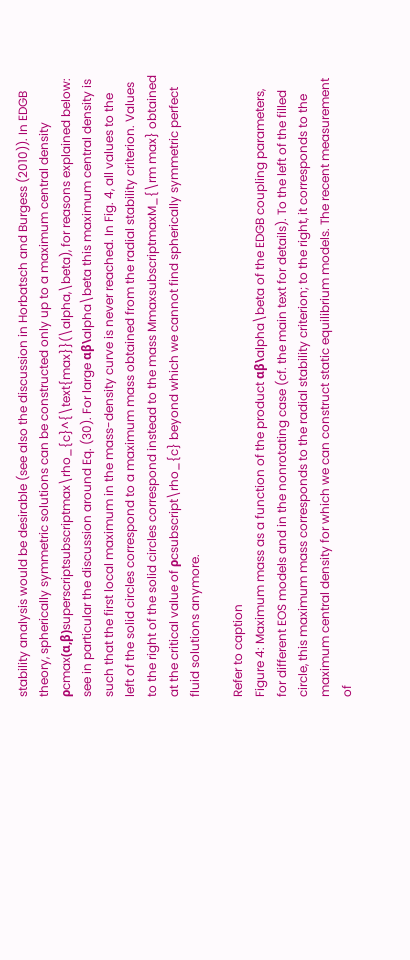stability analysis would be desirable (see also the discussion in Horbatsch and Burgess (2010)). In EDGB theory, spherically symmetric solutions can be constructed only up to a maximum central density ρcmax(α,β)superscriptsubscriptmax\rho_{c}^{\text{max}}(\alpha,\beta), for reasons explained below: see in particular the discussion around Eq. (30). For large αβ\alpha\beta this maximum central density is such that the first local maximum in the mass-density curve is never reached. In Fig. 4, all values to the left of the solid circles correspond to a maximum mass obtained from the radial stability criterion. Values to the right of the solid circles correspond instead to the mass MmaxsubscriptmaxM_{\rm max} obtained at the critical value of ρcsubscript\rho_{c} beyond which we cannot find spherically symmetric perfect fluid solutions anymore.

Refer to caption
Figure 4: Maximum mass as a function of the product αβ\alpha\beta of the EDGB coupling parameters, for different EOS models and in the nonrotating case (cf. the main text for details). To the left of the filled circle, this maximum mass corresponds to the radial stability criterion; to the right, it corresponds to the maximum central density for which we can construct static equilibrium models. The recent measurement of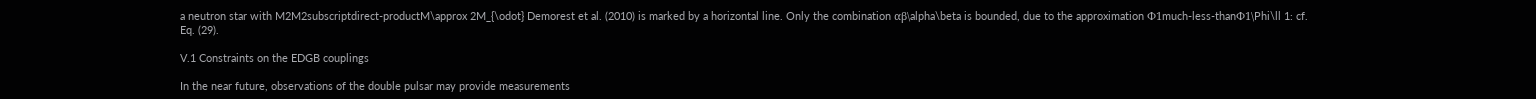a neutron star with M2M2subscriptdirect-productM\approx 2M_{\odot} Demorest et al. (2010) is marked by a horizontal line. Only the combination αβ\alpha\beta is bounded, due to the approximation Φ1much-less-thanΦ1\Phi\ll 1: cf. Eq. (29).

V.1 Constraints on the EDGB couplings

In the near future, observations of the double pulsar may provide measurements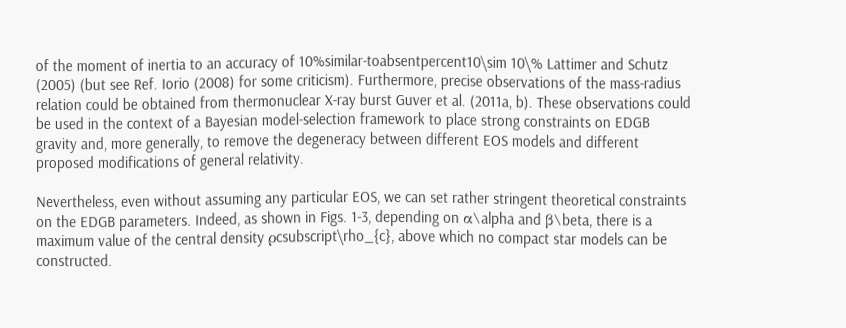of the moment of inertia to an accuracy of 10%similar-toabsentpercent10\sim 10\% Lattimer and Schutz (2005) (but see Ref. Iorio (2008) for some criticism). Furthermore, precise observations of the mass-radius relation could be obtained from thermonuclear X-ray burst Guver et al. (2011a, b). These observations could be used in the context of a Bayesian model-selection framework to place strong constraints on EDGB gravity and, more generally, to remove the degeneracy between different EOS models and different proposed modifications of general relativity.

Nevertheless, even without assuming any particular EOS, we can set rather stringent theoretical constraints on the EDGB parameters. Indeed, as shown in Figs. 1-3, depending on α\alpha and β\beta, there is a maximum value of the central density ρcsubscript\rho_{c}, above which no compact star models can be constructed.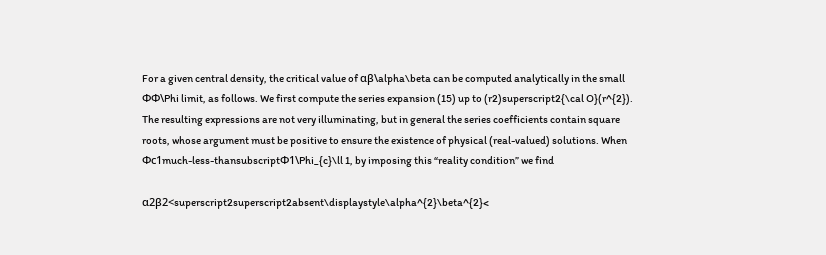For a given central density, the critical value of αβ\alpha\beta can be computed analytically in the small ΦΦ\Phi limit, as follows. We first compute the series expansion (15) up to (r2)superscript2{\cal O}(r^{2}). The resulting expressions are not very illuminating, but in general the series coefficients contain square roots, whose argument must be positive to ensure the existence of physical (real-valued) solutions. When Φc1much-less-thansubscriptΦ1\Phi_{c}\ll 1, by imposing this “reality condition” we find

α2β2<superscript2superscript2absent\displaystyle\alpha^{2}\beta^{2}<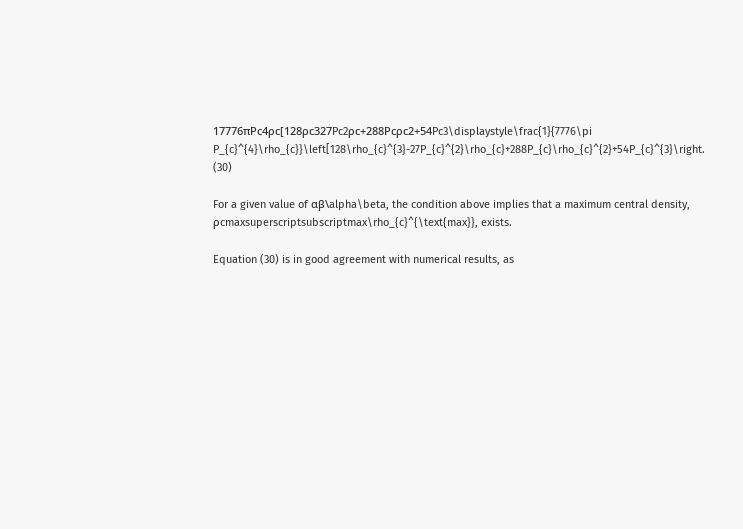17776πPc4ρc[128ρc327Pc2ρc+288Pcρc2+54Pc3\displaystyle\frac{1}{7776\pi P_{c}^{4}\rho_{c}}\left[128\rho_{c}^{3}-27P_{c}^{2}\rho_{c}+288P_{c}\rho_{c}^{2}+54P_{c}^{3}\right. (30)

For a given value of αβ\alpha\beta, the condition above implies that a maximum central density, ρcmaxsuperscriptsubscriptmax\rho_{c}^{\text{max}}, exists.

Equation (30) is in good agreement with numerical results, as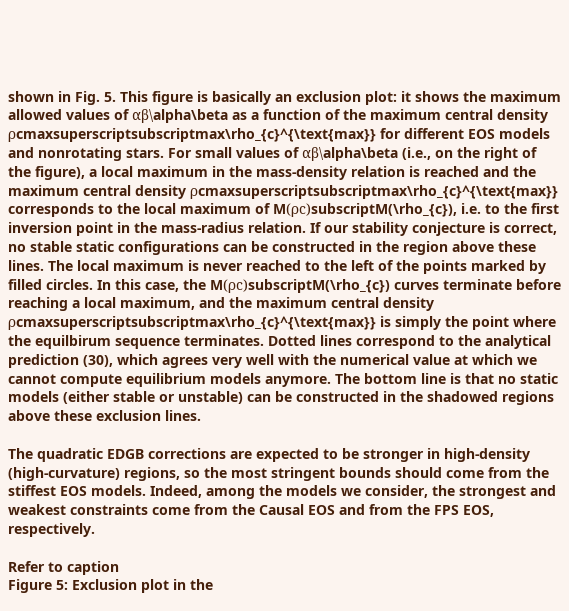shown in Fig. 5. This figure is basically an exclusion plot: it shows the maximum allowed values of αβ\alpha\beta as a function of the maximum central density ρcmaxsuperscriptsubscriptmax\rho_{c}^{\text{max}} for different EOS models and nonrotating stars. For small values of αβ\alpha\beta (i.e., on the right of the figure), a local maximum in the mass-density relation is reached and the maximum central density ρcmaxsuperscriptsubscriptmax\rho_{c}^{\text{max}} corresponds to the local maximum of M(ρc)subscriptM(\rho_{c}), i.e. to the first inversion point in the mass-radius relation. If our stability conjecture is correct, no stable static configurations can be constructed in the region above these lines. The local maximum is never reached to the left of the points marked by filled circles. In this case, the M(ρc)subscriptM(\rho_{c}) curves terminate before reaching a local maximum, and the maximum central density ρcmaxsuperscriptsubscriptmax\rho_{c}^{\text{max}} is simply the point where the equilbirum sequence terminates. Dotted lines correspond to the analytical prediction (30), which agrees very well with the numerical value at which we cannot compute equilibrium models anymore. The bottom line is that no static models (either stable or unstable) can be constructed in the shadowed regions above these exclusion lines.

The quadratic EDGB corrections are expected to be stronger in high-density (high-curvature) regions, so the most stringent bounds should come from the stiffest EOS models. Indeed, among the models we consider, the strongest and weakest constraints come from the Causal EOS and from the FPS EOS, respectively.

Refer to caption
Figure 5: Exclusion plot in the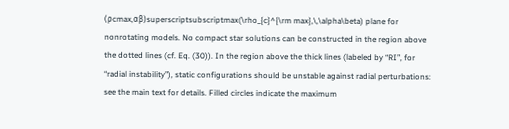(ρcmax,αβ)superscriptsubscriptmax(\rho_{c}^{\rm max},\,\alpha\beta) plane for nonrotating models. No compact star solutions can be constructed in the region above the dotted lines (cf. Eq. (30)). In the region above the thick lines (labeled by “RI”, for “radial instability”), static configurations should be unstable against radial perturbations: see the main text for details. Filled circles indicate the maximum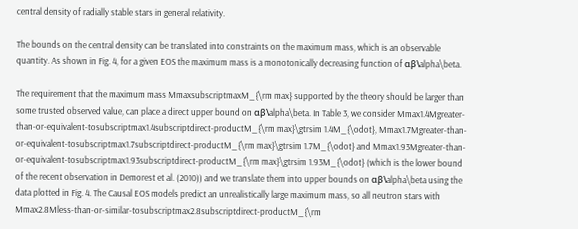central density of radially stable stars in general relativity.

The bounds on the central density can be translated into constraints on the maximum mass, which is an observable quantity. As shown in Fig. 4, for a given EOS the maximum mass is a monotonically decreasing function of αβ\alpha\beta.

The requirement that the maximum mass MmaxsubscriptmaxM_{\rm max} supported by the theory should be larger than some trusted observed value, can place a direct upper bound on αβ\alpha\beta. In Table 3, we consider Mmax1.4Mgreater-than-or-equivalent-tosubscriptmax1.4subscriptdirect-productM_{\rm max}\gtrsim 1.4M_{\odot}, Mmax1.7Mgreater-than-or-equivalent-tosubscriptmax1.7subscriptdirect-productM_{\rm max}\gtrsim 1.7M_{\odot} and Mmax1.93Mgreater-than-or-equivalent-tosubscriptmax1.93subscriptdirect-productM_{\rm max}\gtrsim 1.93M_{\odot} (which is the lower bound of the recent observation in Demorest et al. (2010)) and we translate them into upper bounds on αβ\alpha\beta using the data plotted in Fig. 4. The Causal EOS models predict an unrealistically large maximum mass, so all neutron stars with Mmax2.8Mless-than-or-similar-tosubscriptmax2.8subscriptdirect-productM_{\rm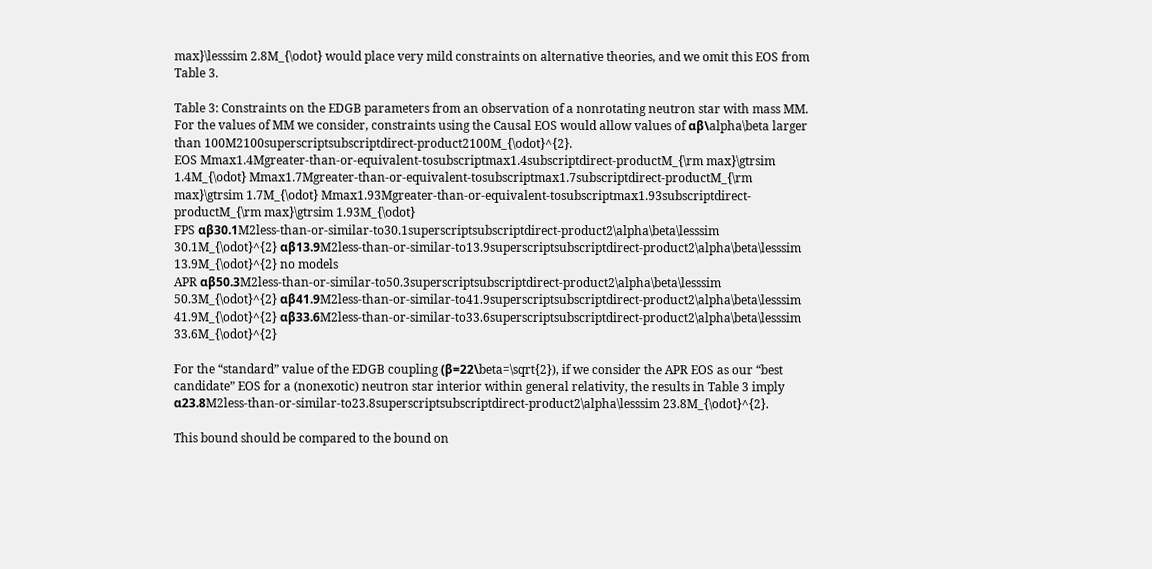max}\lesssim 2.8M_{\odot} would place very mild constraints on alternative theories, and we omit this EOS from Table 3.

Table 3: Constraints on the EDGB parameters from an observation of a nonrotating neutron star with mass MM. For the values of MM we consider, constraints using the Causal EOS would allow values of αβ\alpha\beta larger than 100M2100superscriptsubscriptdirect-product2100M_{\odot}^{2}.
EOS Mmax1.4Mgreater-than-or-equivalent-tosubscriptmax1.4subscriptdirect-productM_{\rm max}\gtrsim 1.4M_{\odot} Mmax1.7Mgreater-than-or-equivalent-tosubscriptmax1.7subscriptdirect-productM_{\rm max}\gtrsim 1.7M_{\odot} Mmax1.93Mgreater-than-or-equivalent-tosubscriptmax1.93subscriptdirect-productM_{\rm max}\gtrsim 1.93M_{\odot}
FPS αβ30.1M2less-than-or-similar-to30.1superscriptsubscriptdirect-product2\alpha\beta\lesssim 30.1M_{\odot}^{2} αβ13.9M2less-than-or-similar-to13.9superscriptsubscriptdirect-product2\alpha\beta\lesssim 13.9M_{\odot}^{2} no models
APR αβ50.3M2less-than-or-similar-to50.3superscriptsubscriptdirect-product2\alpha\beta\lesssim 50.3M_{\odot}^{2} αβ41.9M2less-than-or-similar-to41.9superscriptsubscriptdirect-product2\alpha\beta\lesssim 41.9M_{\odot}^{2} αβ33.6M2less-than-or-similar-to33.6superscriptsubscriptdirect-product2\alpha\beta\lesssim 33.6M_{\odot}^{2}

For the “standard” value of the EDGB coupling (β=22\beta=\sqrt{2}), if we consider the APR EOS as our “best candidate” EOS for a (nonexotic) neutron star interior within general relativity, the results in Table 3 imply α23.8M2less-than-or-similar-to23.8superscriptsubscriptdirect-product2\alpha\lesssim 23.8M_{\odot}^{2}.

This bound should be compared to the bound on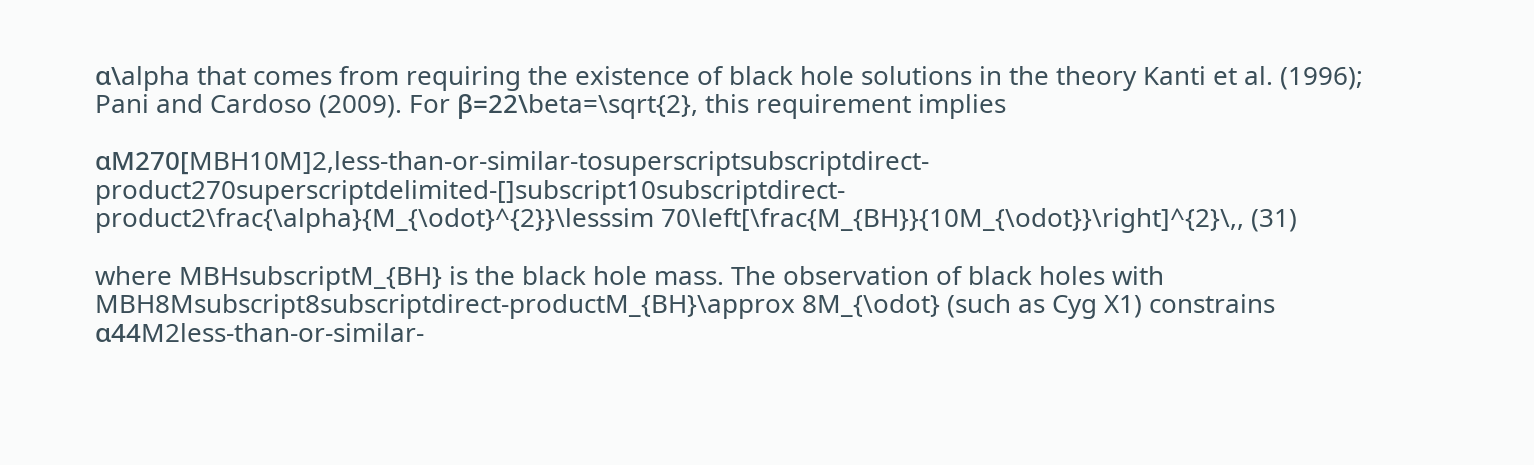α\alpha that comes from requiring the existence of black hole solutions in the theory Kanti et al. (1996); Pani and Cardoso (2009). For β=22\beta=\sqrt{2}, this requirement implies

αM270[MBH10M]2,less-than-or-similar-tosuperscriptsubscriptdirect-product270superscriptdelimited-[]subscript10subscriptdirect-product2\frac{\alpha}{M_{\odot}^{2}}\lesssim 70\left[\frac{M_{BH}}{10M_{\odot}}\right]^{2}\,, (31)

where MBHsubscriptM_{BH} is the black hole mass. The observation of black holes with MBH8Msubscript8subscriptdirect-productM_{BH}\approx 8M_{\odot} (such as Cyg X1) constrains α44M2less-than-or-similar-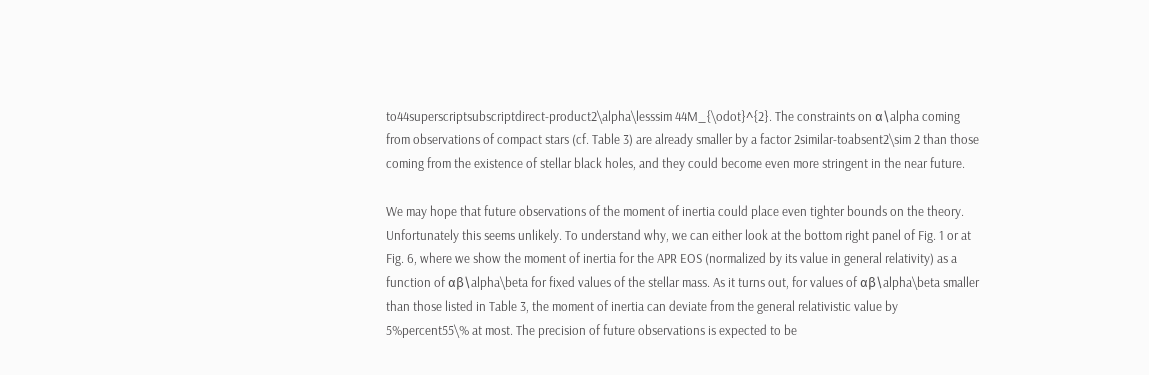to44superscriptsubscriptdirect-product2\alpha\lesssim 44M_{\odot}^{2}. The constraints on α\alpha coming from observations of compact stars (cf. Table 3) are already smaller by a factor 2similar-toabsent2\sim 2 than those coming from the existence of stellar black holes, and they could become even more stringent in the near future.

We may hope that future observations of the moment of inertia could place even tighter bounds on the theory. Unfortunately this seems unlikely. To understand why, we can either look at the bottom right panel of Fig. 1 or at Fig. 6, where we show the moment of inertia for the APR EOS (normalized by its value in general relativity) as a function of αβ\alpha\beta for fixed values of the stellar mass. As it turns out, for values of αβ\alpha\beta smaller than those listed in Table 3, the moment of inertia can deviate from the general relativistic value by 5%percent55\% at most. The precision of future observations is expected to be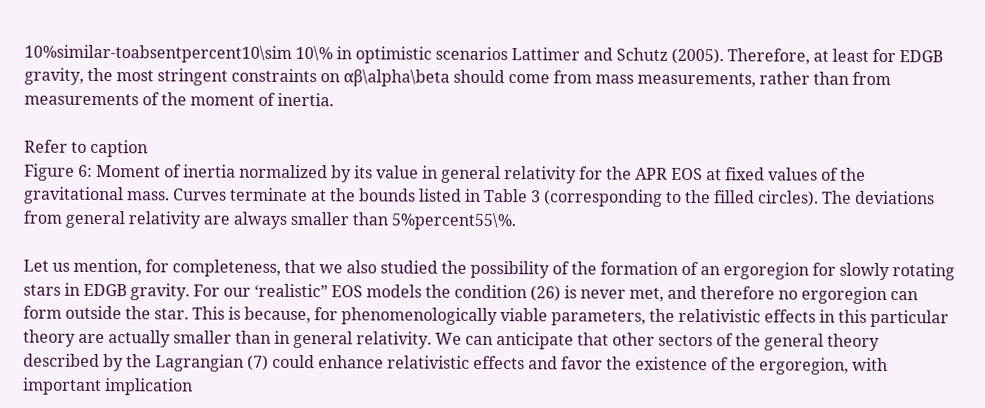10%similar-toabsentpercent10\sim 10\% in optimistic scenarios Lattimer and Schutz (2005). Therefore, at least for EDGB gravity, the most stringent constraints on αβ\alpha\beta should come from mass measurements, rather than from measurements of the moment of inertia.

Refer to caption
Figure 6: Moment of inertia normalized by its value in general relativity for the APR EOS at fixed values of the gravitational mass. Curves terminate at the bounds listed in Table 3 (corresponding to the filled circles). The deviations from general relativity are always smaller than 5%percent55\%.

Let us mention, for completeness, that we also studied the possibility of the formation of an ergoregion for slowly rotating stars in EDGB gravity. For our ‘realistic” EOS models the condition (26) is never met, and therefore no ergoregion can form outside the star. This is because, for phenomenologically viable parameters, the relativistic effects in this particular theory are actually smaller than in general relativity. We can anticipate that other sectors of the general theory described by the Lagrangian (7) could enhance relativistic effects and favor the existence of the ergoregion, with important implication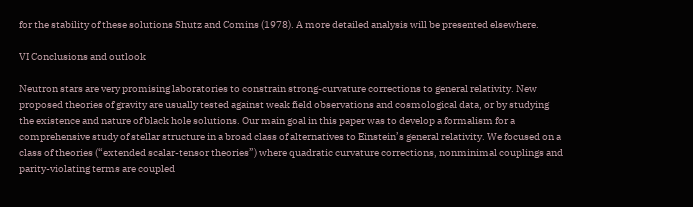for the stability of these solutions Shutz and Comins (1978). A more detailed analysis will be presented elsewhere.

VI Conclusions and outlook

Neutron stars are very promising laboratories to constrain strong-curvature corrections to general relativity. New proposed theories of gravity are usually tested against weak field observations and cosmological data, or by studying the existence and nature of black hole solutions. Our main goal in this paper was to develop a formalism for a comprehensive study of stellar structure in a broad class of alternatives to Einstein’s general relativity. We focused on a class of theories (“extended scalar-tensor theories”) where quadratic curvature corrections, nonminimal couplings and parity-violating terms are coupled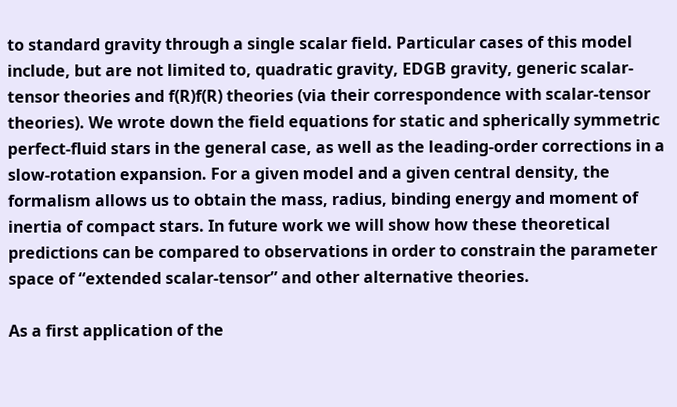to standard gravity through a single scalar field. Particular cases of this model include, but are not limited to, quadratic gravity, EDGB gravity, generic scalar-tensor theories and f(R)f(R) theories (via their correspondence with scalar-tensor theories). We wrote down the field equations for static and spherically symmetric perfect-fluid stars in the general case, as well as the leading-order corrections in a slow-rotation expansion. For a given model and a given central density, the formalism allows us to obtain the mass, radius, binding energy and moment of inertia of compact stars. In future work we will show how these theoretical predictions can be compared to observations in order to constrain the parameter space of “extended scalar-tensor” and other alternative theories.

As a first application of the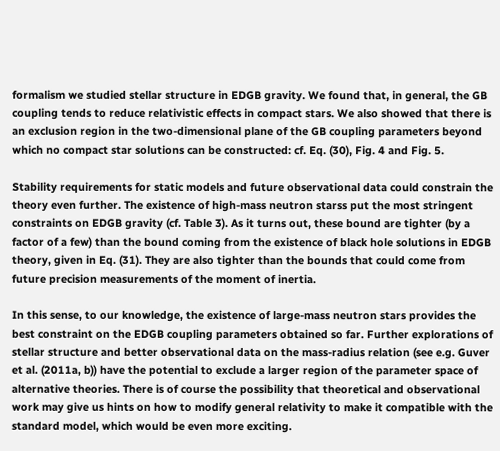formalism we studied stellar structure in EDGB gravity. We found that, in general, the GB coupling tends to reduce relativistic effects in compact stars. We also showed that there is an exclusion region in the two-dimensional plane of the GB coupling parameters beyond which no compact star solutions can be constructed: cf. Eq. (30), Fig. 4 and Fig. 5.

Stability requirements for static models and future observational data could constrain the theory even further. The existence of high-mass neutron starss put the most stringent constraints on EDGB gravity (cf. Table 3). As it turns out, these bound are tighter (by a factor of a few) than the bound coming from the existence of black hole solutions in EDGB theory, given in Eq. (31). They are also tighter than the bounds that could come from future precision measurements of the moment of inertia.

In this sense, to our knowledge, the existence of large-mass neutron stars provides the best constraint on the EDGB coupling parameters obtained so far. Further explorations of stellar structure and better observational data on the mass-radius relation (see e.g. Guver et al. (2011a, b)) have the potential to exclude a larger region of the parameter space of alternative theories. There is of course the possibility that theoretical and observational work may give us hints on how to modify general relativity to make it compatible with the standard model, which would be even more exciting.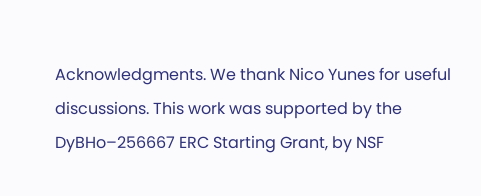Acknowledgments. We thank Nico Yunes for useful discussions. This work was supported by the DyBHo–256667 ERC Starting Grant, by NSF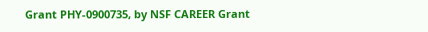Grant PHY-0900735, by NSF CAREER Grant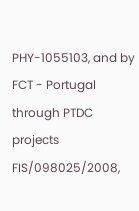PHY-1055103, and by FCT - Portugal through PTDC projects FIS/098025/2008,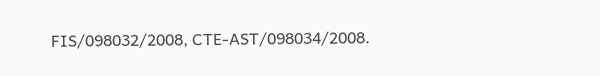FIS/098032/2008, CTE-AST/098034/2008.